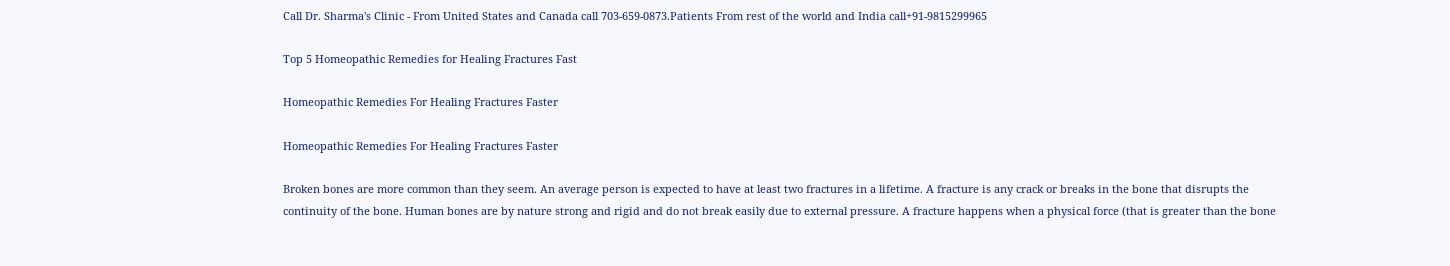Call Dr. Sharma's Clinic - From United States and Canada call 703-659-0873.Patients From rest of the world and India call+91-9815299965

Top 5 Homeopathic Remedies for Healing Fractures Fast

Homeopathic Remedies For Healing Fractures Faster

Homeopathic Remedies For Healing Fractures Faster

Broken bones are more common than they seem. An average person is expected to have at least two fractures in a lifetime. A fracture is any crack or breaks in the bone that disrupts the continuity of the bone. Human bones are by nature strong and rigid and do not break easily due to external pressure. A fracture happens when a physical force (that is greater than the bone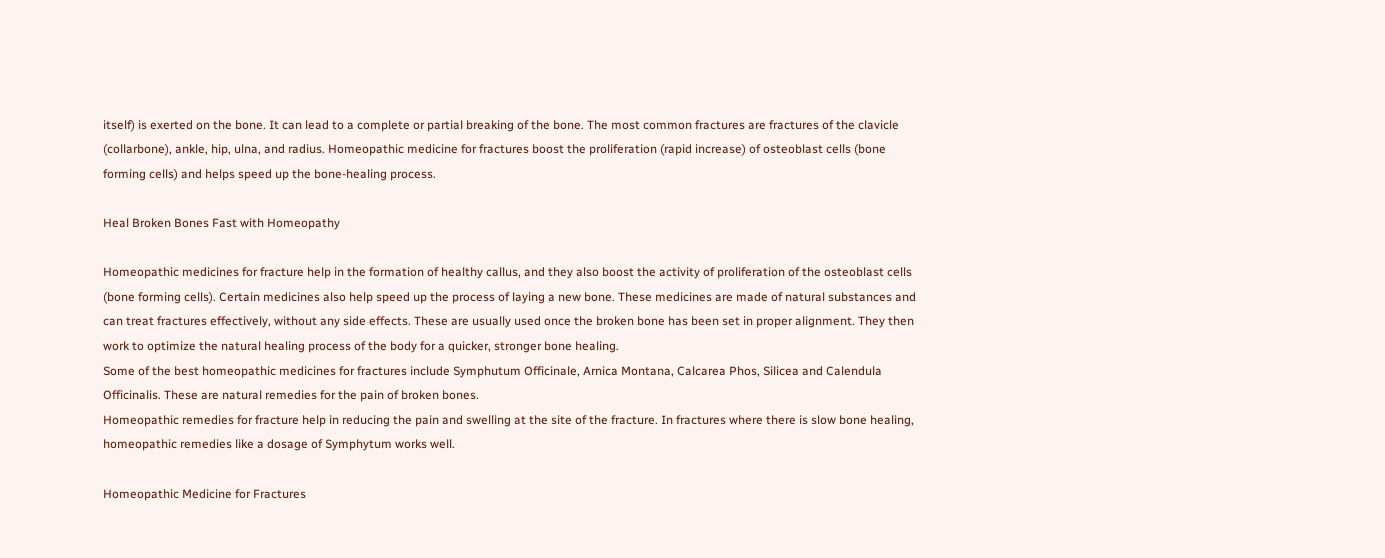itself) is exerted on the bone. It can lead to a complete or partial breaking of the bone. The most common fractures are fractures of the clavicle (collarbone), ankle, hip, ulna, and radius. Homeopathic medicine for fractures boost the proliferation (rapid increase) of osteoblast cells (bone forming cells) and helps speed up the bone-healing process.

Heal Broken Bones Fast with Homeopathy

Homeopathic medicines for fracture help in the formation of healthy callus, and they also boost the activity of proliferation of the osteoblast cells (bone forming cells). Certain medicines also help speed up the process of laying a new bone. These medicines are made of natural substances and can treat fractures effectively, without any side effects. These are usually used once the broken bone has been set in proper alignment. They then work to optimize the natural healing process of the body for a quicker, stronger bone healing.
Some of the best homeopathic medicines for fractures include Symphutum Officinale, Arnica Montana, Calcarea Phos, Silicea and Calendula Officinalis. These are natural remedies for the pain of broken bones.
Homeopathic remedies for fracture help in reducing the pain and swelling at the site of the fracture. In fractures where there is slow bone healing, homeopathic remedies like a dosage of Symphytum works well.

Homeopathic Medicine for Fractures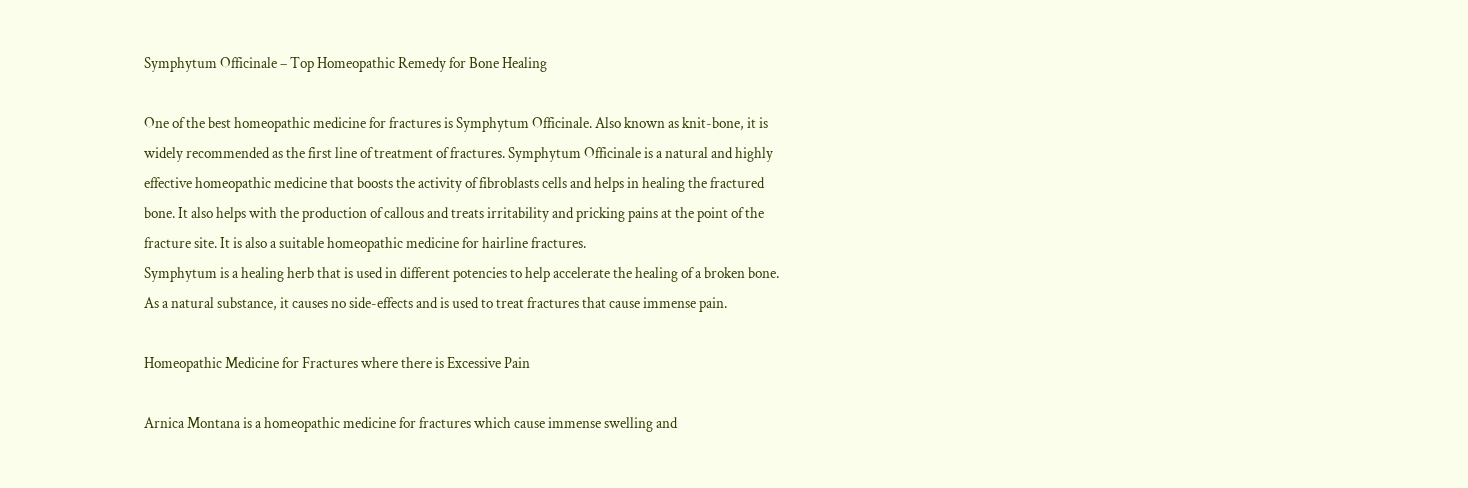Symphytum Officinale – Top Homeopathic Remedy for Bone Healing

One of the best homeopathic medicine for fractures is Symphytum Officinale. Also known as knit-bone, it is widely recommended as the first line of treatment of fractures. Symphytum Officinale is a natural and highly effective homeopathic medicine that boosts the activity of fibroblasts cells and helps in healing the fractured bone. It also helps with the production of callous and treats irritability and pricking pains at the point of the fracture site. It is also a suitable homeopathic medicine for hairline fractures.
Symphytum is a healing herb that is used in different potencies to help accelerate the healing of a broken bone. As a natural substance, it causes no side-effects and is used to treat fractures that cause immense pain.

Homeopathic Medicine for Fractures where there is Excessive Pain

Arnica Montana is a homeopathic medicine for fractures which cause immense swelling and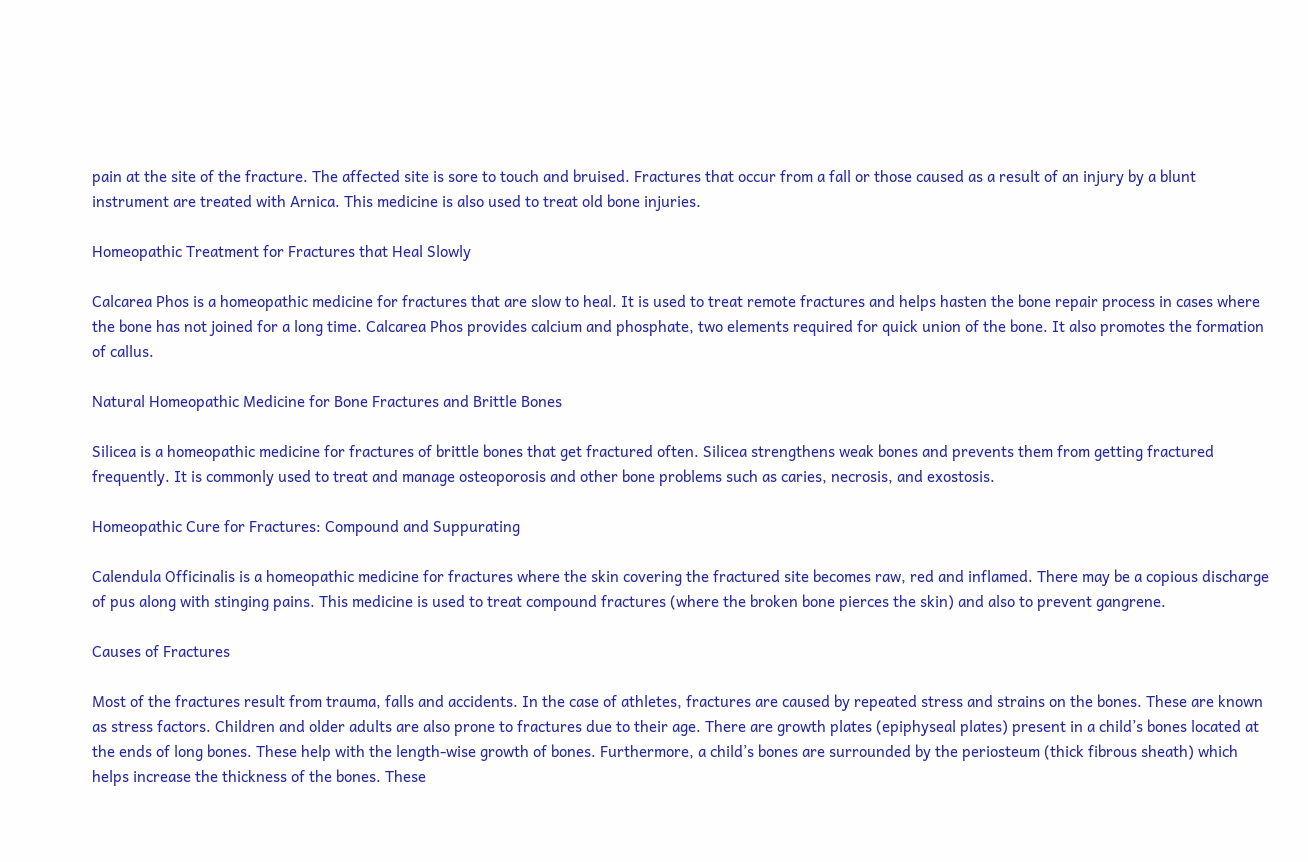pain at the site of the fracture. The affected site is sore to touch and bruised. Fractures that occur from a fall or those caused as a result of an injury by a blunt instrument are treated with Arnica. This medicine is also used to treat old bone injuries.

Homeopathic Treatment for Fractures that Heal Slowly

Calcarea Phos is a homeopathic medicine for fractures that are slow to heal. It is used to treat remote fractures and helps hasten the bone repair process in cases where the bone has not joined for a long time. Calcarea Phos provides calcium and phosphate, two elements required for quick union of the bone. It also promotes the formation of callus.

Natural Homeopathic Medicine for Bone Fractures and Brittle Bones

Silicea is a homeopathic medicine for fractures of brittle bones that get fractured often. Silicea strengthens weak bones and prevents them from getting fractured frequently. It is commonly used to treat and manage osteoporosis and other bone problems such as caries, necrosis, and exostosis.

Homeopathic Cure for Fractures: Compound and Suppurating

Calendula Officinalis is a homeopathic medicine for fractures where the skin covering the fractured site becomes raw, red and inflamed. There may be a copious discharge of pus along with stinging pains. This medicine is used to treat compound fractures (where the broken bone pierces the skin) and also to prevent gangrene.

Causes of Fractures

Most of the fractures result from trauma, falls and accidents. In the case of athletes, fractures are caused by repeated stress and strains on the bones. These are known as stress factors. Children and older adults are also prone to fractures due to their age. There are growth plates (epiphyseal plates) present in a child’s bones located at the ends of long bones. These help with the length-wise growth of bones. Furthermore, a child’s bones are surrounded by the periosteum (thick fibrous sheath) which helps increase the thickness of the bones. These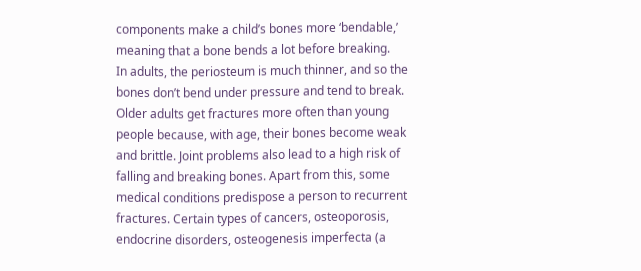components make a child’s bones more ‘bendable,’ meaning that a bone bends a lot before breaking.
In adults, the periosteum is much thinner, and so the bones don’t bend under pressure and tend to break.
Older adults get fractures more often than young people because, with age, their bones become weak and brittle. Joint problems also lead to a high risk of falling and breaking bones. Apart from this, some medical conditions predispose a person to recurrent fractures. Certain types of cancers, osteoporosis, endocrine disorders, osteogenesis imperfecta (a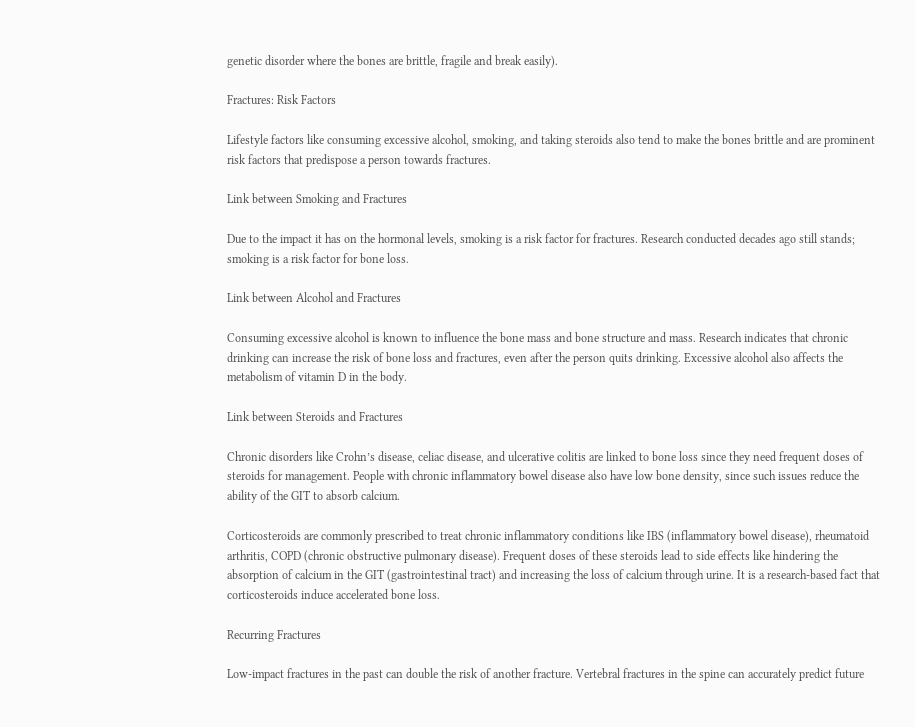genetic disorder where the bones are brittle, fragile and break easily).

Fractures: Risk Factors

Lifestyle factors like consuming excessive alcohol, smoking, and taking steroids also tend to make the bones brittle and are prominent risk factors that predispose a person towards fractures.

Link between Smoking and Fractures

Due to the impact it has on the hormonal levels, smoking is a risk factor for fractures. Research conducted decades ago still stands; smoking is a risk factor for bone loss.

Link between Alcohol and Fractures

Consuming excessive alcohol is known to influence the bone mass and bone structure and mass. Research indicates that chronic drinking can increase the risk of bone loss and fractures, even after the person quits drinking. Excessive alcohol also affects the metabolism of vitamin D in the body.

Link between Steroids and Fractures

Chronic disorders like Crohn’s disease, celiac disease, and ulcerative colitis are linked to bone loss since they need frequent doses of steroids for management. People with chronic inflammatory bowel disease also have low bone density, since such issues reduce the ability of the GIT to absorb calcium.

Corticosteroids are commonly prescribed to treat chronic inflammatory conditions like IBS (inflammatory bowel disease), rheumatoid arthritis, COPD (chronic obstructive pulmonary disease). Frequent doses of these steroids lead to side effects like hindering the absorption of calcium in the GIT (gastrointestinal tract) and increasing the loss of calcium through urine. It is a research-based fact that corticosteroids induce accelerated bone loss.

Recurring Fractures

Low-impact fractures in the past can double the risk of another fracture. Vertebral fractures in the spine can accurately predict future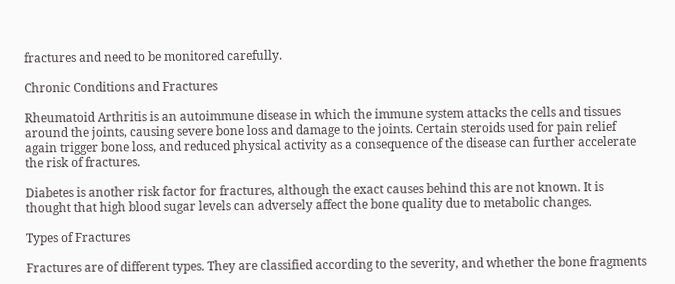fractures and need to be monitored carefully.

Chronic Conditions and Fractures

Rheumatoid Arthritis is an autoimmune disease in which the immune system attacks the cells and tissues around the joints, causing severe bone loss and damage to the joints. Certain steroids used for pain relief again trigger bone loss, and reduced physical activity as a consequence of the disease can further accelerate the risk of fractures.

Diabetes is another risk factor for fractures, although the exact causes behind this are not known. It is thought that high blood sugar levels can adversely affect the bone quality due to metabolic changes.

Types of Fractures

Fractures are of different types. They are classified according to the severity, and whether the bone fragments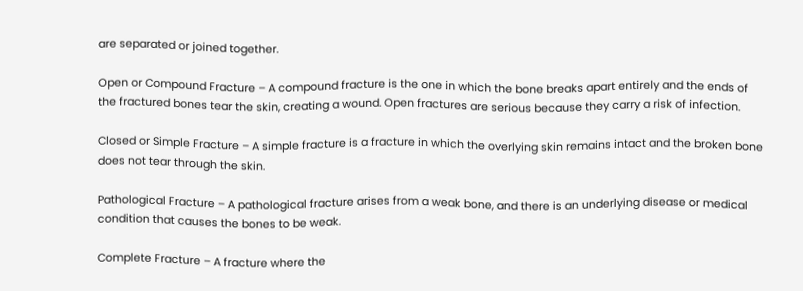are separated or joined together.

Open or Compound Fracture – A compound fracture is the one in which the bone breaks apart entirely and the ends of the fractured bones tear the skin, creating a wound. Open fractures are serious because they carry a risk of infection.

Closed or Simple Fracture – A simple fracture is a fracture in which the overlying skin remains intact and the broken bone does not tear through the skin.

Pathological Fracture – A pathological fracture arises from a weak bone, and there is an underlying disease or medical condition that causes the bones to be weak.

Complete Fracture – A fracture where the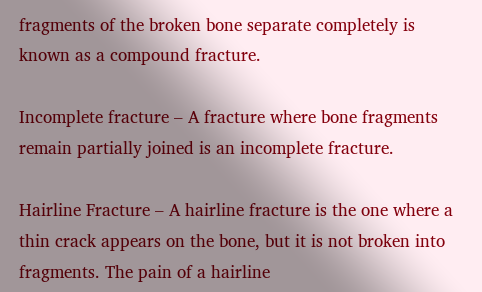fragments of the broken bone separate completely is known as a compound fracture.

Incomplete fracture – A fracture where bone fragments remain partially joined is an incomplete fracture.

Hairline Fracture – A hairline fracture is the one where a thin crack appears on the bone, but it is not broken into fragments. The pain of a hairline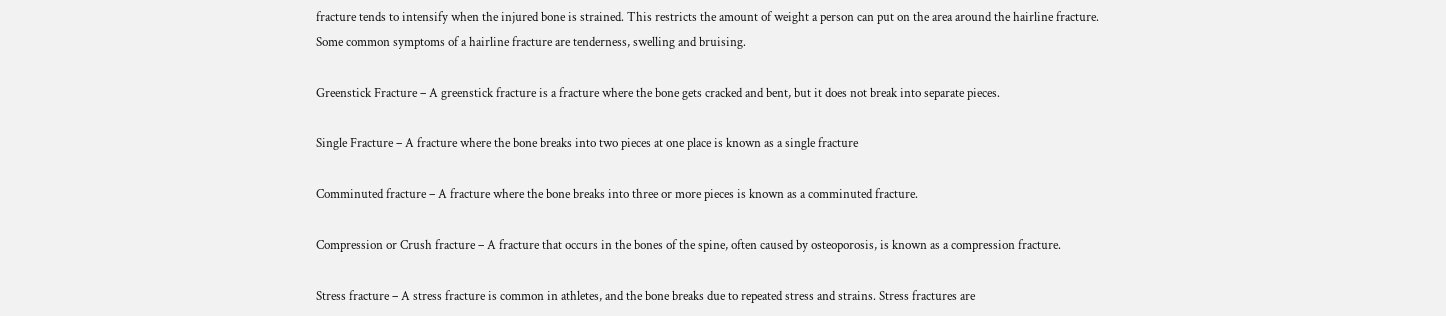fracture tends to intensify when the injured bone is strained. This restricts the amount of weight a person can put on the area around the hairline fracture.
Some common symptoms of a hairline fracture are tenderness, swelling and bruising.

Greenstick Fracture – A greenstick fracture is a fracture where the bone gets cracked and bent, but it does not break into separate pieces.

Single Fracture – A fracture where the bone breaks into two pieces at one place is known as a single fracture

Comminuted fracture – A fracture where the bone breaks into three or more pieces is known as a comminuted fracture.

Compression or Crush fracture – A fracture that occurs in the bones of the spine, often caused by osteoporosis, is known as a compression fracture.

Stress fracture – A stress fracture is common in athletes, and the bone breaks due to repeated stress and strains. Stress fractures are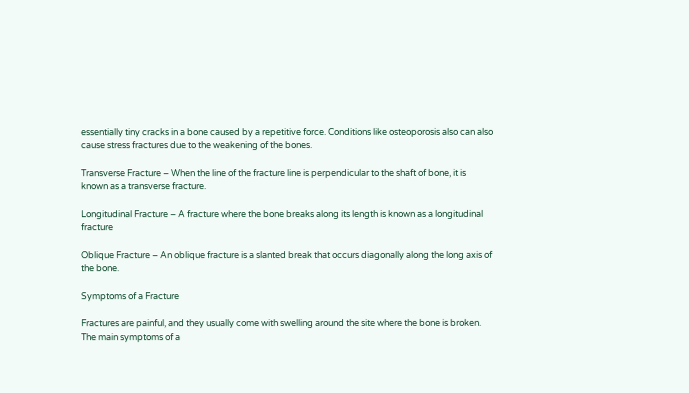essentially tiny cracks in a bone caused by a repetitive force. Conditions like osteoporosis also can also cause stress fractures due to the weakening of the bones.

Transverse Fracture – When the line of the fracture line is perpendicular to the shaft of bone, it is known as a transverse fracture.

Longitudinal Fracture – A fracture where the bone breaks along its length is known as a longitudinal fracture

Oblique Fracture – An oblique fracture is a slanted break that occurs diagonally along the long axis of the bone.

Symptoms of a Fracture

Fractures are painful, and they usually come with swelling around the site where the bone is broken.
The main symptoms of a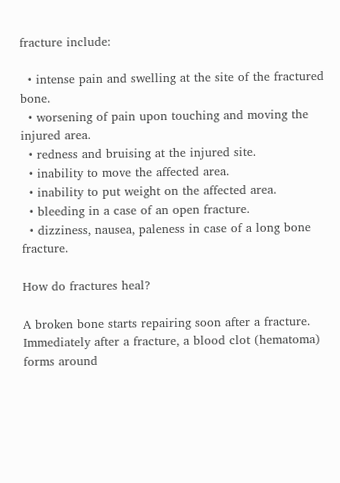fracture include:

  • intense pain and swelling at the site of the fractured bone.
  • worsening of pain upon touching and moving the injured area.
  • redness and bruising at the injured site.
  • inability to move the affected area.
  • inability to put weight on the affected area.
  • bleeding in a case of an open fracture.
  • dizziness, nausea, paleness in case of a long bone fracture.

How do fractures heal?

A broken bone starts repairing soon after a fracture. Immediately after a fracture, a blood clot (hematoma) forms around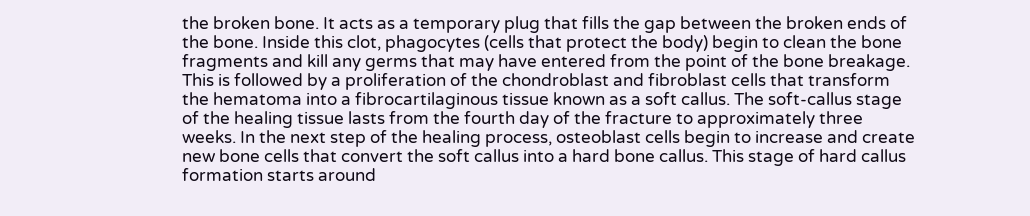the broken bone. It acts as a temporary plug that fills the gap between the broken ends of the bone. Inside this clot, phagocytes (cells that protect the body) begin to clean the bone fragments and kill any germs that may have entered from the point of the bone breakage. This is followed by a proliferation of the chondroblast and fibroblast cells that transform the hematoma into a fibrocartilaginous tissue known as a soft callus. The soft-callus stage of the healing tissue lasts from the fourth day of the fracture to approximately three weeks. In the next step of the healing process, osteoblast cells begin to increase and create new bone cells that convert the soft callus into a hard bone callus. This stage of hard callus formation starts around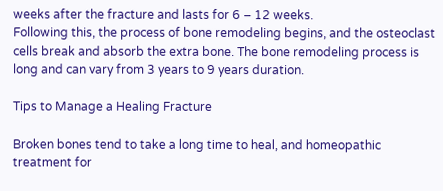weeks after the fracture and lasts for 6 – 12 weeks.
Following this, the process of bone remodeling begins, and the osteoclast cells break and absorb the extra bone. The bone remodeling process is long and can vary from 3 years to 9 years duration.

Tips to Manage a Healing Fracture

Broken bones tend to take a long time to heal, and homeopathic treatment for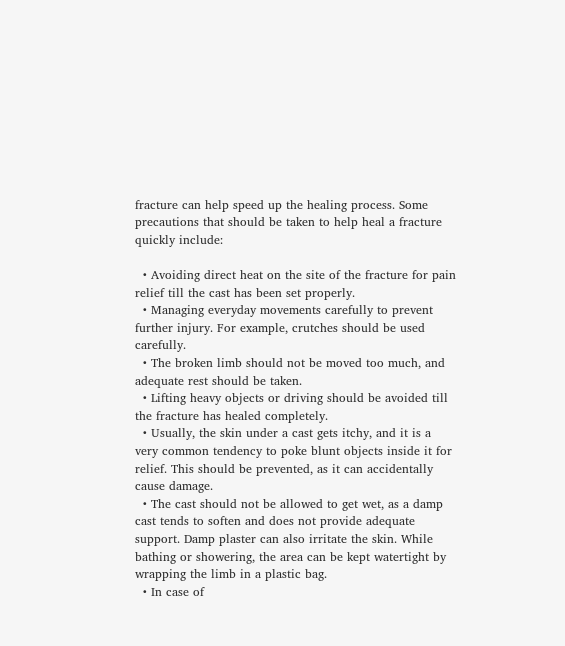fracture can help speed up the healing process. Some precautions that should be taken to help heal a fracture quickly include:

  • Avoiding direct heat on the site of the fracture for pain relief till the cast has been set properly.
  • Managing everyday movements carefully to prevent further injury. For example, crutches should be used carefully.
  • The broken limb should not be moved too much, and adequate rest should be taken.
  • Lifting heavy objects or driving should be avoided till the fracture has healed completely.
  • Usually, the skin under a cast gets itchy, and it is a very common tendency to poke blunt objects inside it for relief. This should be prevented, as it can accidentally cause damage.
  • The cast should not be allowed to get wet, as a damp cast tends to soften and does not provide adequate support. Damp plaster can also irritate the skin. While bathing or showering, the area can be kept watertight by wrapping the limb in a plastic bag.
  • In case of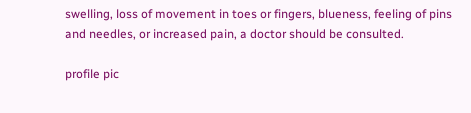swelling, loss of movement in toes or fingers, blueness, feeling of pins and needles, or increased pain, a doctor should be consulted.

profile pic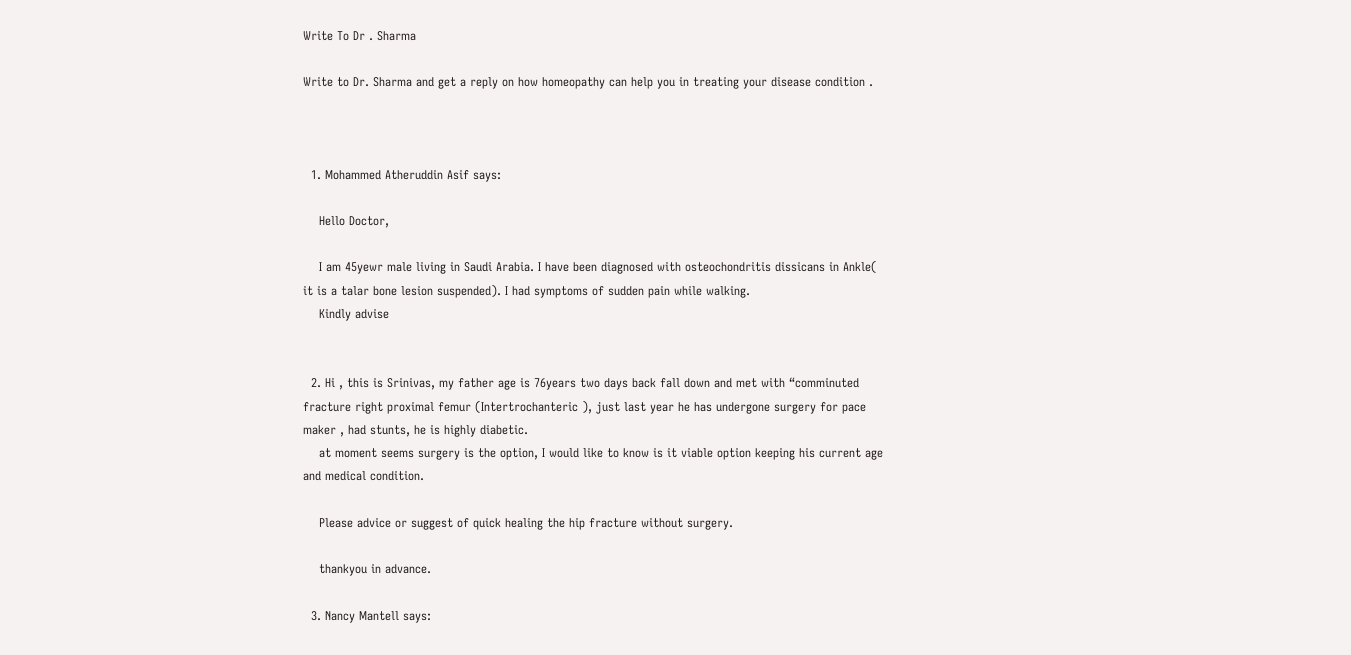Write To Dr . Sharma

Write to Dr. Sharma and get a reply on how homeopathy can help you in treating your disease condition .



  1. Mohammed Atheruddin Asif says:

    Hello Doctor,

    I am 45yewr male living in Saudi Arabia. I have been diagnosed with osteochondritis dissicans in Ankle( it is a talar bone lesion suspended). I had symptoms of sudden pain while walking.
    Kindly advise


  2. Hi , this is Srinivas, my father age is 76years two days back fall down and met with “comminuted fracture right proximal femur (Intertrochanteric ), just last year he has undergone surgery for pace maker , had stunts, he is highly diabetic.
    at moment seems surgery is the option, I would like to know is it viable option keeping his current age and medical condition.

    Please advice or suggest of quick healing the hip fracture without surgery.

    thankyou in advance.

  3. Nancy Mantell says: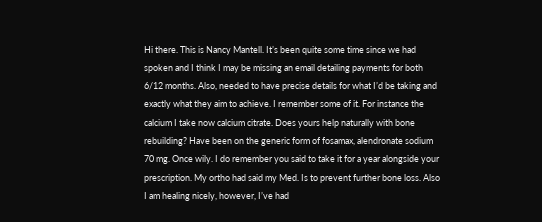Hi there. This is Nancy Mantell. It’s been quite some time since we had spoken and I think I may be missing an email detailing payments for both 6/12 months. Also, needed to have precise details for what I’d be taking and exactly what they aim to achieve. I remember some of it. For instance the calcium I take now calcium citrate. Does yours help naturally with bone rebuilding? Have been on the generic form of fosamax, alendronate sodium 70 mg. Once wily. I do remember you said to take it for a year alongside your prescription. My ortho had said my Med. Is to prevent further bone loss. Also I am healing nicely, however, I’ve had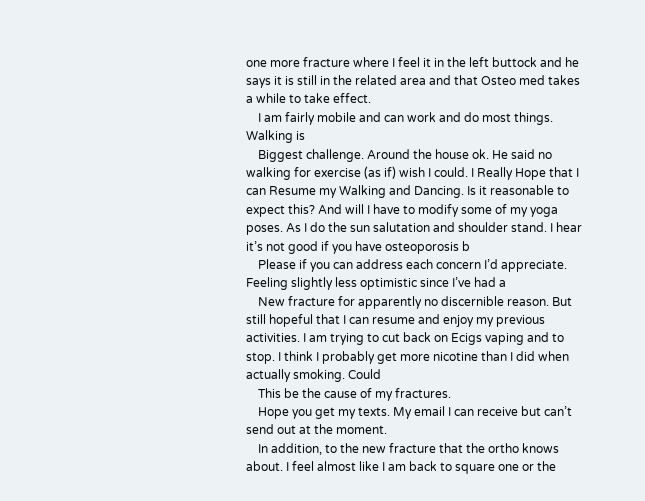one more fracture where I feel it in the left buttock and he says it is still in the related area and that Osteo med takes a while to take effect.
    I am fairly mobile and can work and do most things. Walking is
    Biggest challenge. Around the house ok. He said no walking for exercise (as if) wish I could. I Really Hope that I can Resume my Walking and Dancing. Is it reasonable to expect this? And will I have to modify some of my yoga poses. As I do the sun salutation and shoulder stand. I hear it’s not good if you have osteoporosis b
    Please if you can address each concern I’d appreciate. Feeling slightly less optimistic since I’ve had a
    New fracture for apparently no discernible reason. But still hopeful that I can resume and enjoy my previous activities. I am trying to cut back on Ecigs vaping and to stop. I think I probably get more nicotine than I did when actually smoking. Could
    This be the cause of my fractures.
    Hope you get my texts. My email I can receive but can’t send out at the moment.
    In addition, to the new fracture that the ortho knows about. I feel almost like I am back to square one or the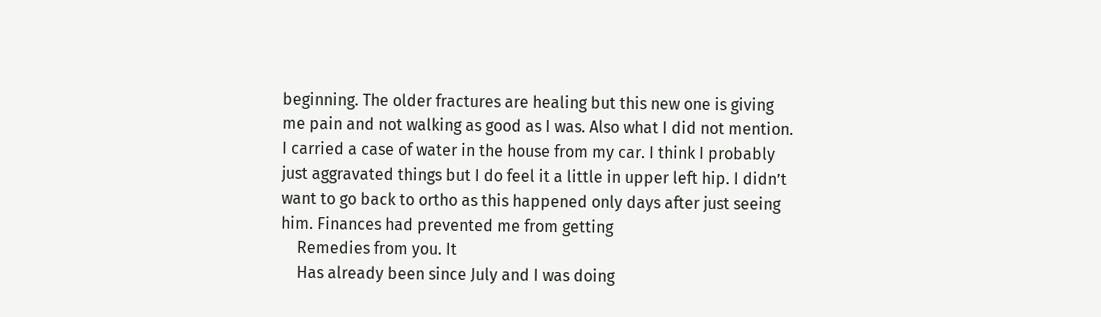beginning. The older fractures are healing but this new one is giving me pain and not walking as good as I was. Also what I did not mention. I carried a case of water in the house from my car. I think I probably just aggravated things but I do feel it a little in upper left hip. I didn’t want to go back to ortho as this happened only days after just seeing him. Finances had prevented me from getting
    Remedies from you. It
    Has already been since July and I was doing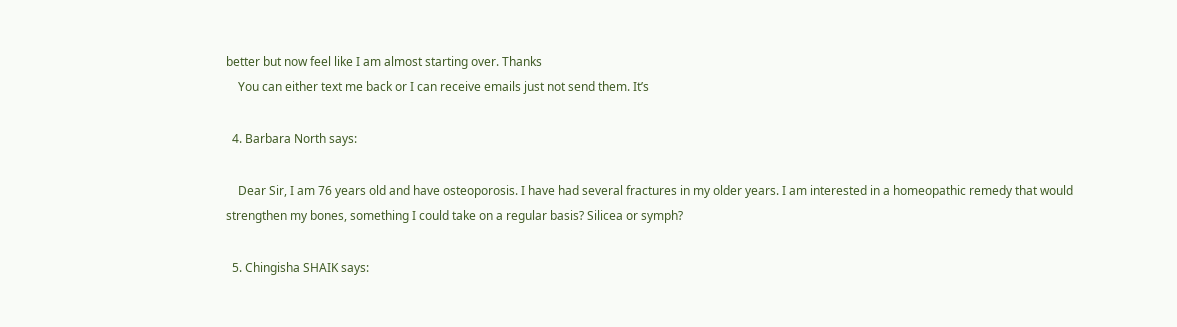better but now feel like I am almost starting over. Thanks
    You can either text me back or I can receive emails just not send them. It’s

  4. Barbara North says:

    Dear Sir, I am 76 years old and have osteoporosis. I have had several fractures in my older years. I am interested in a homeopathic remedy that would strengthen my bones, something I could take on a regular basis? Silicea or symph?

  5. Chingisha SHAIK says: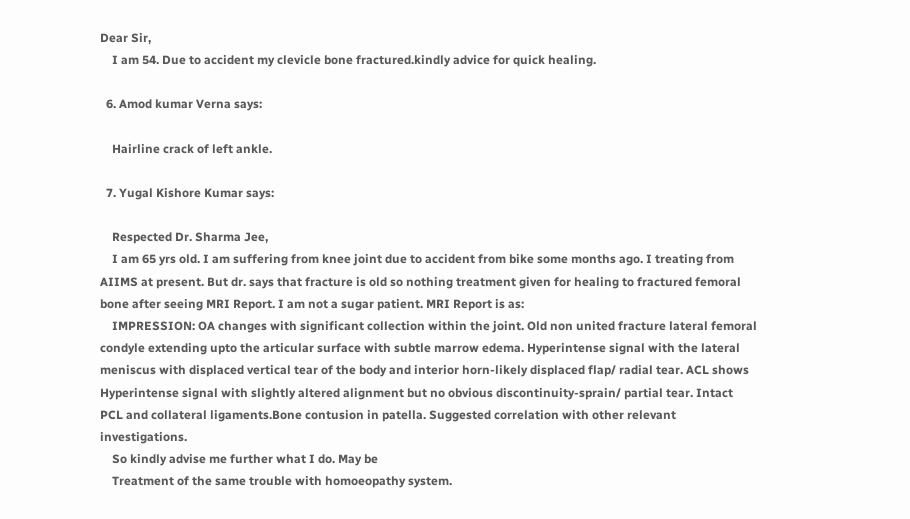Dear Sir,
    I am 54. Due to accident my clevicle bone fractured.kindly advice for quick healing.

  6. Amod kumar Verna says:

    Hairline crack of left ankle.

  7. Yugal Kishore Kumar says:

    Respected Dr. Sharma Jee,
    I am 65 yrs old. I am suffering from knee joint due to accident from bike some months ago. I treating from AIIMS at present. But dr. says that fracture is old so nothing treatment given for healing to fractured femoral bone after seeing MRI Report. I am not a sugar patient. MRI Report is as:
    IMPRESSION: OA changes with significant collection within the joint. Old non united fracture lateral femoral condyle extending upto the articular surface with subtle marrow edema. Hyperintense signal with the lateral meniscus with displaced vertical tear of the body and interior horn-likely displaced flap/ radial tear. ACL shows Hyperintense signal with slightly altered alignment but no obvious discontinuity-sprain/ partial tear. Intact PCL and collateral ligaments.Bone contusion in patella. Suggested correlation with other relevant investigations.
    So kindly advise me further what I do. May be
    Treatment of the same trouble with homoeopathy system.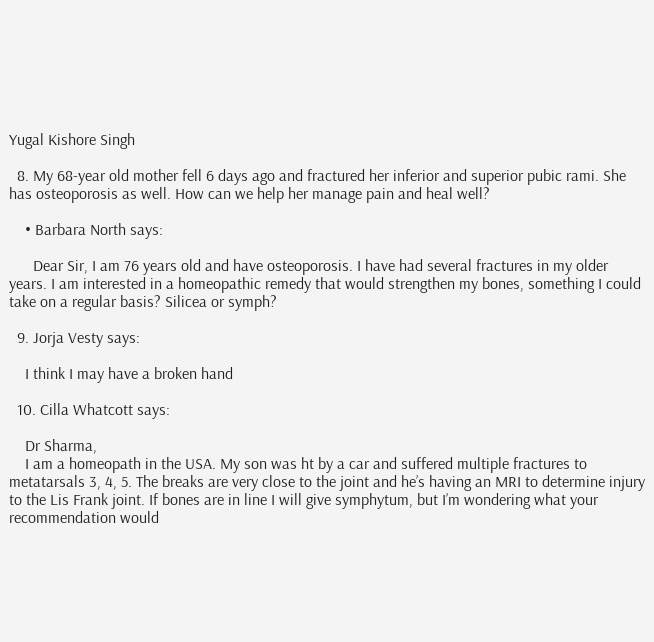Yugal Kishore Singh

  8. My 68-year old mother fell 6 days ago and fractured her inferior and superior pubic rami. She has osteoporosis as well. How can we help her manage pain and heal well?

    • Barbara North says:

      Dear Sir, I am 76 years old and have osteoporosis. I have had several fractures in my older years. I am interested in a homeopathic remedy that would strengthen my bones, something I could take on a regular basis? Silicea or symph?

  9. Jorja Vesty says:

    I think I may have a broken hand

  10. Cilla Whatcott says:

    Dr Sharma,
    I am a homeopath in the USA. My son was ht by a car and suffered multiple fractures to metatarsals 3, 4, 5. The breaks are very close to the joint and he’s having an MRI to determine injury to the Lis Frank joint. If bones are in line I will give symphytum, but I’m wondering what your recommendation would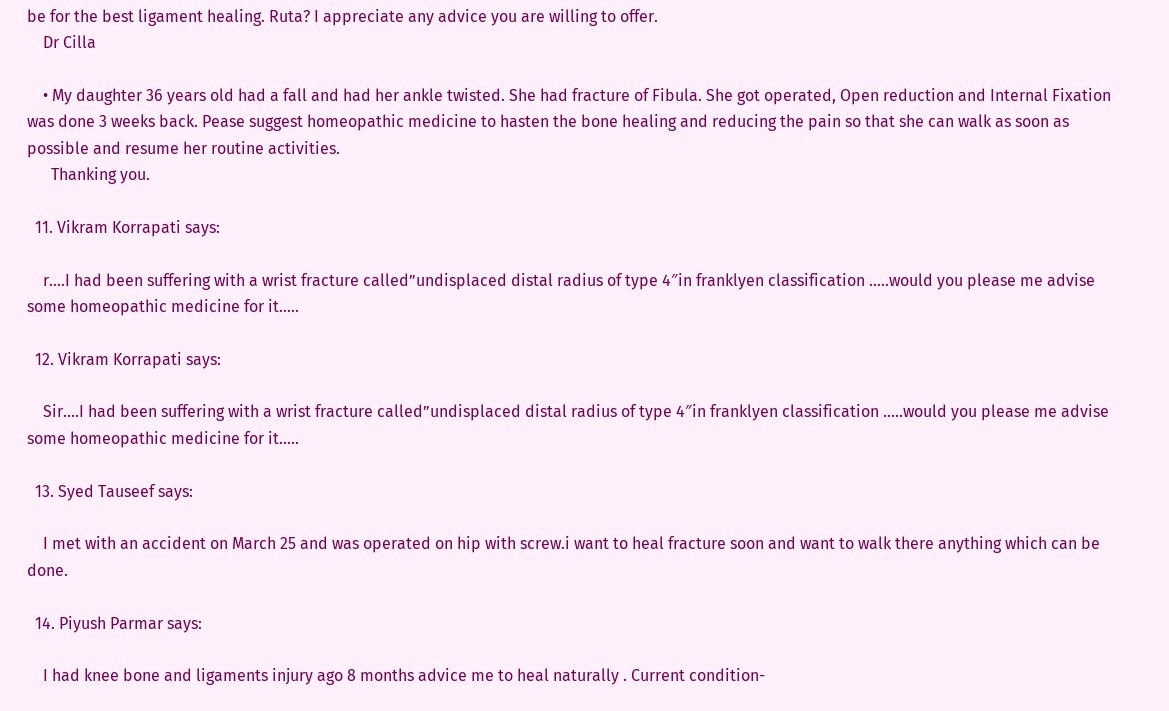be for the best ligament healing. Ruta? I appreciate any advice you are willing to offer.
    Dr Cilla

    • My daughter 36 years old had a fall and had her ankle twisted. She had fracture of Fibula. She got operated, Open reduction and Internal Fixation was done 3 weeks back. Pease suggest homeopathic medicine to hasten the bone healing and reducing the pain so that she can walk as soon as possible and resume her routine activities.
      Thanking you.

  11. Vikram Korrapati says:

    r….I had been suffering with a wrist fracture called”undisplaced distal radius of type 4″in franklyen classification …..would you please me advise some homeopathic medicine for it…..

  12. Vikram Korrapati says:

    Sir….I had been suffering with a wrist fracture called”undisplaced distal radius of type 4″in franklyen classification …..would you please me advise some homeopathic medicine for it…..

  13. Syed Tauseef says:

    I met with an accident on March 25 and was operated on hip with screw.i want to heal fracture soon and want to walk there anything which can be done.

  14. Piyush Parmar says:

    I had knee bone and ligaments injury ago 8 months advice me to heal naturally . Current condition-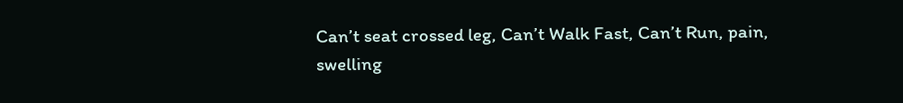Can’t seat crossed leg, Can’t Walk Fast, Can’t Run, pain, swelling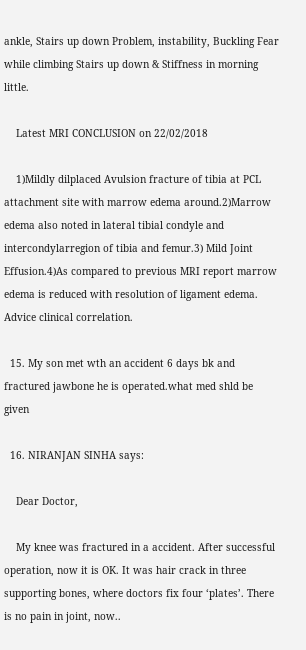ankle, Stairs up down Problem, instability, Buckling Fear while climbing Stairs up down & Stiffness in morning little.

    Latest MRI CONCLUSION on 22/02/2018

    1)Mildly dilplaced Avulsion fracture of tibia at PCL attachment site with marrow edema around.2)Marrow edema also noted in lateral tibial condyle and intercondylarregion of tibia and femur.3) Mild Joint Effusion.4)As compared to previous MRI report marrow edema is reduced with resolution of ligament edema. Advice clinical correlation.

  15. My son met wth an accident 6 days bk and fractured jawbone he is operated.what med shld be given

  16. NIRANJAN SINHA says:

    Dear Doctor,

    My knee was fractured in a accident. After successful operation, now it is OK. It was hair crack in three supporting bones, where doctors fix four ‘plates’. There is no pain in joint, now..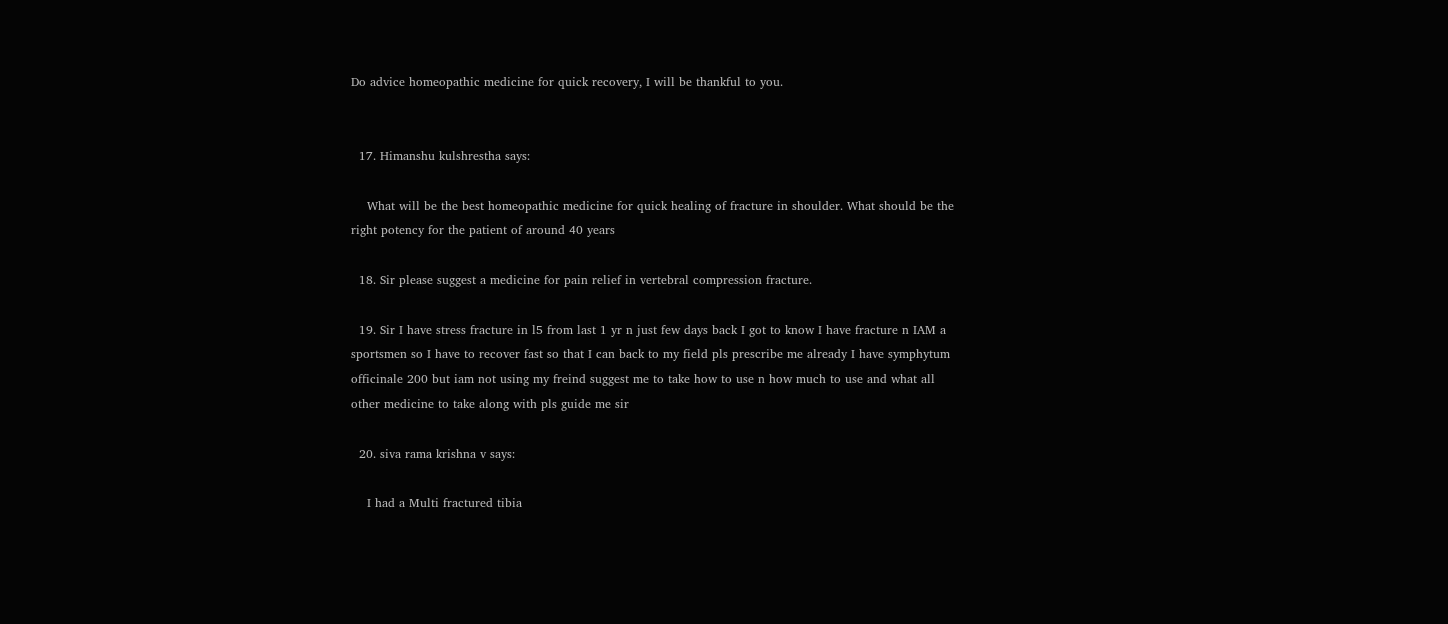Do advice homeopathic medicine for quick recovery, I will be thankful to you.


  17. Himanshu kulshrestha says:

    What will be the best homeopathic medicine for quick healing of fracture in shoulder. What should be the right potency for the patient of around 40 years

  18. Sir please suggest a medicine for pain relief in vertebral compression fracture.

  19. Sir I have stress fracture in l5 from last 1 yr n just few days back I got to know I have fracture n IAM a sportsmen so I have to recover fast so that I can back to my field pls prescribe me already I have symphytum officinale 200 but iam not using my freind suggest me to take how to use n how much to use and what all other medicine to take along with pls guide me sir

  20. siva rama krishna v says:

    I had a Multi fractured tibia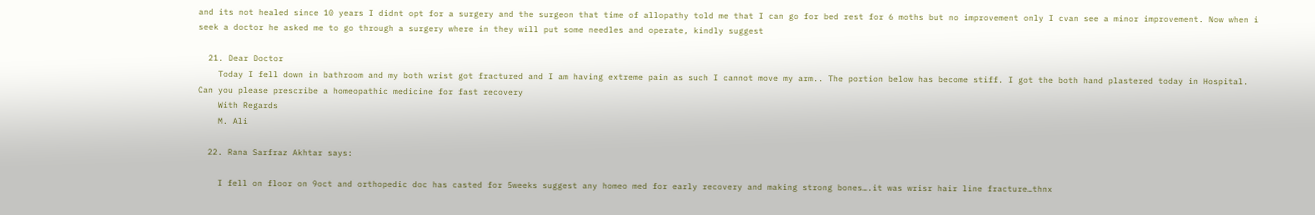and its not healed since 10 years I didnt opt for a surgery and the surgeon that time of allopathy told me that I can go for bed rest for 6 moths but no improvement only I cvan see a minor improvement. Now when i seek a doctor he asked me to go through a surgery where in they will put some needles and operate, kindly suggest

  21. Dear Doctor
    Today I fell down in bathroom and my both wrist got fractured and I am having extreme pain as such I cannot move my arm.. The portion below has become stiff. I got the both hand plastered today in Hospital. Can you please prescribe a homeopathic medicine for fast recovery
    With Regards
    M. Ali

  22. Rana Sarfraz Akhtar says:

    I fell on floor on 9oct and orthopedic doc has casted for 5weeks suggest any homeo med for early recovery and making strong bones….it was wrisr hair line fracture…thnx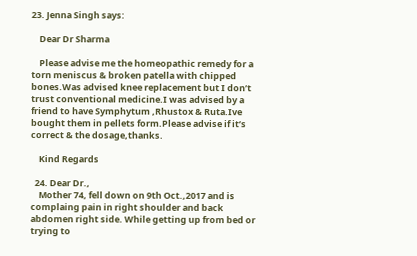23. Jenna Singh says:

    Dear Dr Sharma

    Please advise me the homeopathic remedy for a torn meniscus & broken patella with chipped bones.Was advised knee replacement but I don’t trust conventional medicine.I was advised by a friend to have Symphytum ,Rhustox & Ruta.Ive bought them in pellets form.Please advise if it’s correct & the dosage,thanks.

    Kind Regards

  24. Dear Dr.,
    Mother 74, fell down on 9th Oct.,2017 and is complaing pain in right shoulder and back abdomen right side. While getting up from bed or trying to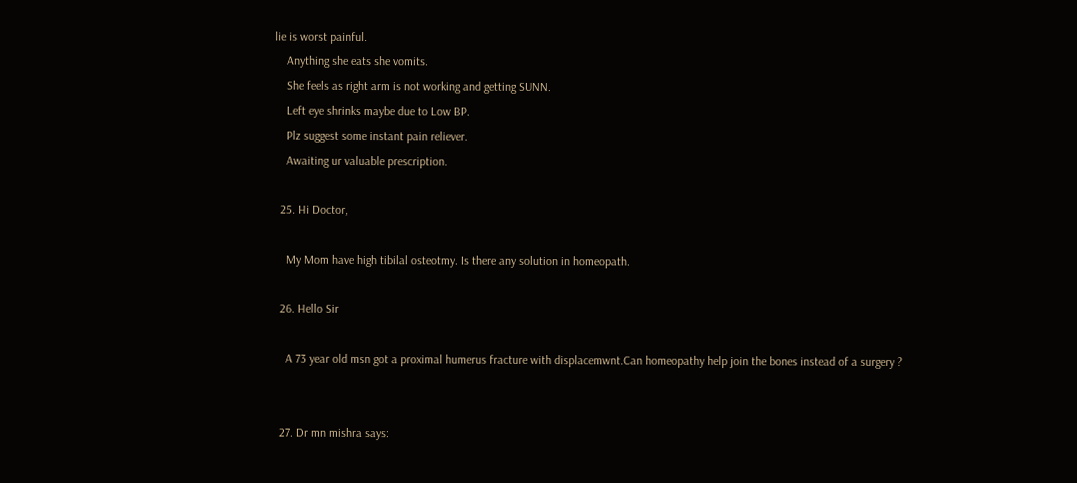lie is worst painful.
    Anything she eats she vomits.
    She feels as right arm is not working and getting SUNN.
    Left eye shrinks maybe due to Low BP.
    Plz suggest some instant pain reliever.
    Awaiting ur valuable prescription.

  25. Hi Doctor,

    My Mom have high tibilal osteotmy. Is there any solution in homeopath.

  26. Hello Sir

    A 73 year old msn got a proximal humerus fracture with displacemwnt.Can homeopathy help join the bones instead of a surgery ?


  27. Dr mn mishra says: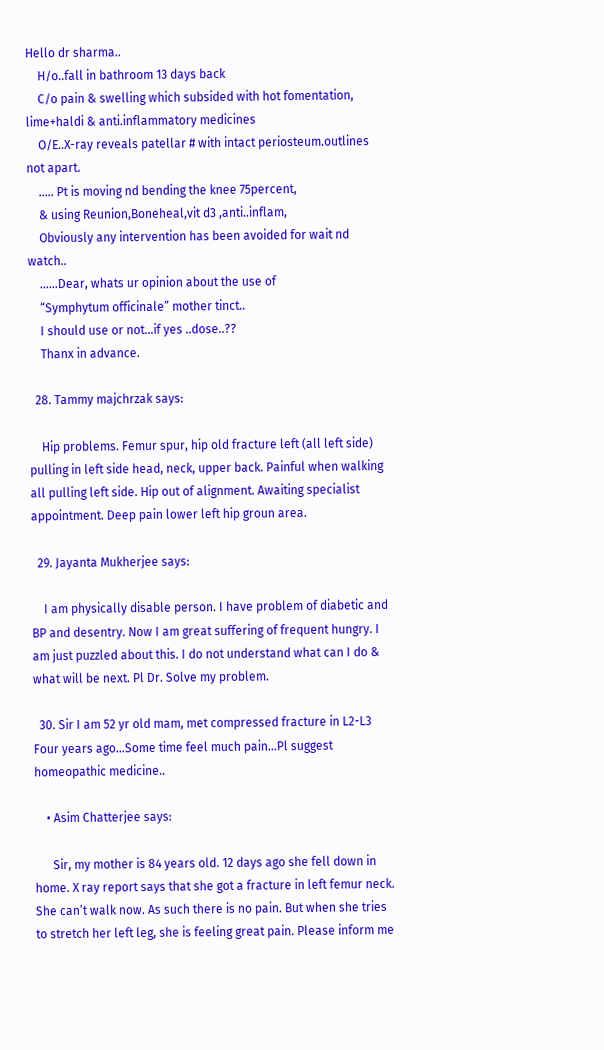Hello dr sharma..
    H/o..fall in bathroom 13 days back
    C/o pain & swelling which subsided with hot fomentation, lime+haldi & anti.inflammatory medicines
    O/E..X-ray reveals patellar # with intact periosteum.outlines not apart.
    ….. Pt is moving nd bending the knee 75percent,
    & using Reunion,Boneheal,vit d3 ,anti..inflam,
    Obviously any intervention has been avoided for wait nd watch..
    ……Dear, whats ur opinion about the use of
    “Symphytum officinale” mother tinct..
    I should use or not…if yes ..dose..??
    Thanx in advance.

  28. Tammy majchrzak says:

    Hip problems. Femur spur, hip old fracture left (all left side) pulling in left side head, neck, upper back. Painful when walking all pulling left side. Hip out of alignment. Awaiting specialist appointment. Deep pain lower left hip groun area.

  29. Jayanta Mukherjee says:

    I am physically disable person. I have problem of diabetic and BP and desentry. Now I am great suffering of frequent hungry. I am just puzzled about this. I do not understand what can I do & what will be next. Pl Dr. Solve my problem.

  30. Sir I am 52 yr old mam, met compressed fracture in L2-L3 Four years ago…Some time feel much pain…Pl suggest homeopathic medicine..

    • Asim Chatterjee says:

      Sir, my mother is 84 years old. 12 days ago she fell down in home. X ray report says that she got a fracture in left femur neck. She can’t walk now. As such there is no pain. But when she tries to stretch her left leg, she is feeling great pain. Please inform me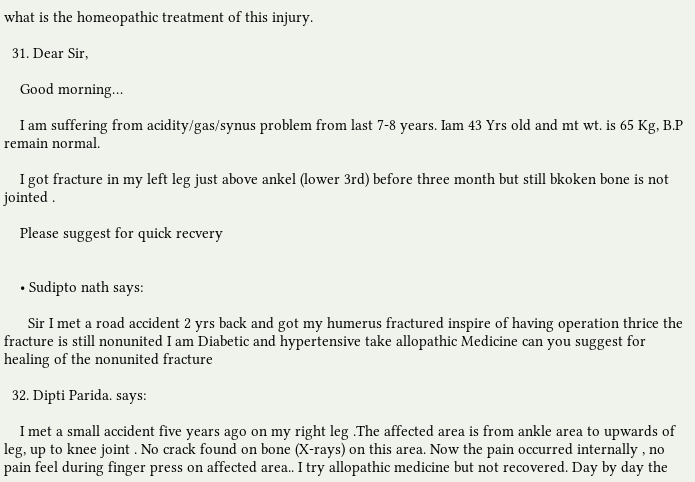what is the homeopathic treatment of this injury.

  31. Dear Sir,

    Good morning…

    I am suffering from acidity/gas/synus problem from last 7-8 years. Iam 43 Yrs old and mt wt. is 65 Kg, B.P remain normal.

    I got fracture in my left leg just above ankel (lower 3rd) before three month but still bkoken bone is not jointed .

    Please suggest for quick recvery


    • Sudipto nath says:

      Sir I met a road accident 2 yrs back and got my humerus fractured inspire of having operation thrice the fracture is still nonunited I am Diabetic and hypertensive take allopathic Medicine can you suggest for healing of the nonunited fracture

  32. Dipti Parida. says:

    I met a small accident five years ago on my right leg .The affected area is from ankle area to upwards of leg, up to knee joint . No crack found on bone (X-rays) on this area. Now the pain occurred internally , no pain feel during finger press on affected area.. I try allopathic medicine but not recovered. Day by day the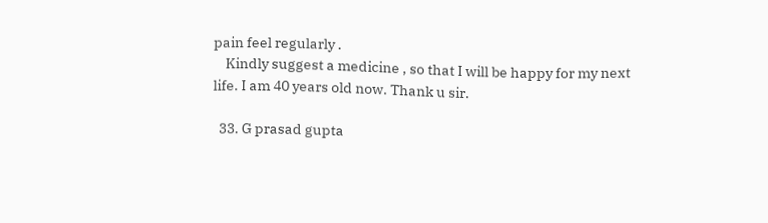pain feel regularly .
    Kindly suggest a medicine , so that I will be happy for my next life. I am 40 years old now. Thank u sir.

  33. G prasad gupta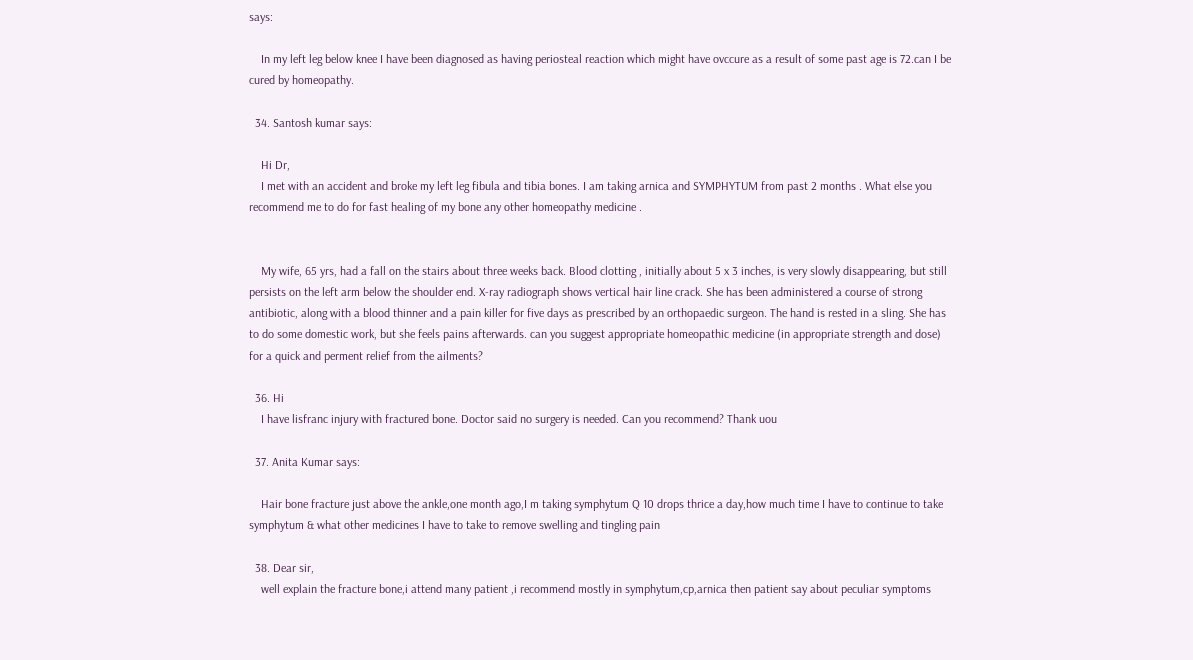says:

    In my left leg below knee I have been diagnosed as having periosteal reaction which might have ovccure as a result of some past age is 72.can I be cured by homeopathy.

  34. Santosh kumar says:

    Hi Dr,
    I met with an accident and broke my left leg fibula and tibia bones. I am taking arnica and SYMPHYTUM from past 2 months . What else you recommend me to do for fast healing of my bone any other homeopathy medicine .


    My wife, 65 yrs, had a fall on the stairs about three weeks back. Blood clotting , initially about 5 x 3 inches, is very slowly disappearing, but still persists on the left arm below the shoulder end. X-ray radiograph shows vertical hair line crack. She has been administered a course of strong antibiotic, along with a blood thinner and a pain killer for five days as prescribed by an orthopaedic surgeon. The hand is rested in a sling. She has to do some domestic work, but she feels pains afterwards. can you suggest appropriate homeopathic medicine (in appropriate strength and dose) for a quick and perment relief from the ailments?

  36. Hi
    I have lisfranc injury with fractured bone. Doctor said no surgery is needed. Can you recommend? Thank uou

  37. Anita Kumar says:

    Hair bone fracture just above the ankle,one month ago,I m taking symphytum Q 10 drops thrice a day,how much time I have to continue to take symphytum & what other medicines I have to take to remove swelling and tingling pain

  38. Dear sir,
    well explain the fracture bone,i attend many patient ,i recommend mostly in symphytum,cp,arnica then patient say about peculiar symptoms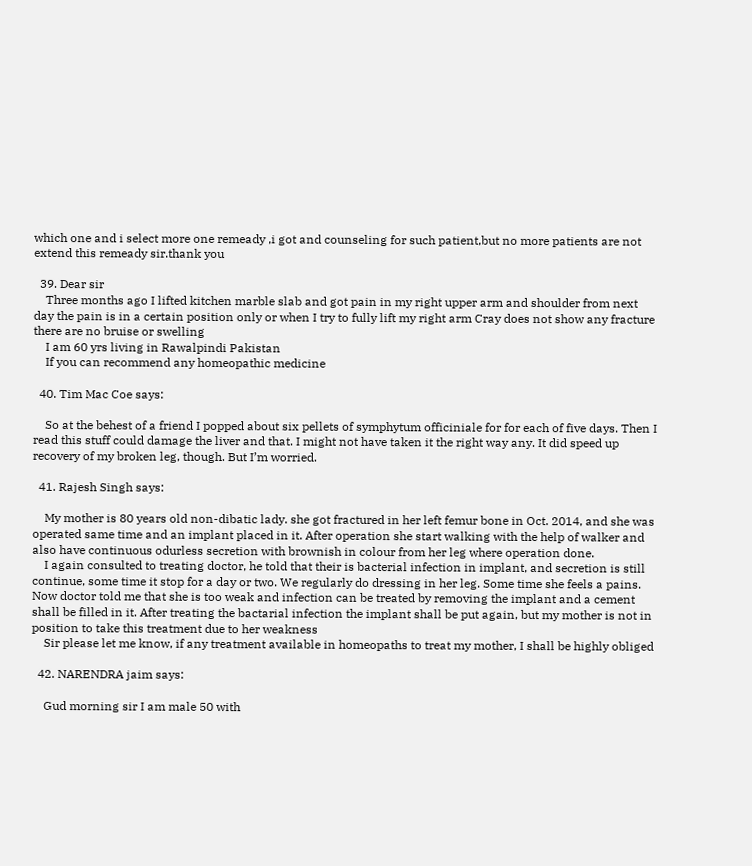which one and i select more one remeady ,i got and counseling for such patient,but no more patients are not extend this remeady sir.thank you

  39. Dear sir
    Three months ago I lifted kitchen marble slab and got pain in my right upper arm and shoulder from next day the pain is in a certain position only or when I try to fully lift my right arm Cray does not show any fracture there are no bruise or swelling
    I am 60 yrs living in Rawalpindi Pakistan
    If you can recommend any homeopathic medicine

  40. Tim Mac Coe says:

    So at the behest of a friend I popped about six pellets of symphytum officiniale for for each of five days. Then I read this stuff could damage the liver and that. I might not have taken it the right way any. It did speed up recovery of my broken leg, though. But I’m worried.

  41. Rajesh Singh says:

    My mother is 80 years old non-dibatic lady. she got fractured in her left femur bone in Oct. 2014, and she was operated same time and an implant placed in it. After operation she start walking with the help of walker and also have continuous odurless secretion with brownish in colour from her leg where operation done.
    I again consulted to treating doctor, he told that their is bacterial infection in implant, and secretion is still continue, some time it stop for a day or two. We regularly do dressing in her leg. Some time she feels a pains. Now doctor told me that she is too weak and infection can be treated by removing the implant and a cement shall be filled in it. After treating the bactarial infection the implant shall be put again, but my mother is not in position to take this treatment due to her weakness
    Sir please let me know, if any treatment available in homeopaths to treat my mother, I shall be highly obliged

  42. NARENDRA jaim says:

    Gud morning sir I am male 50 with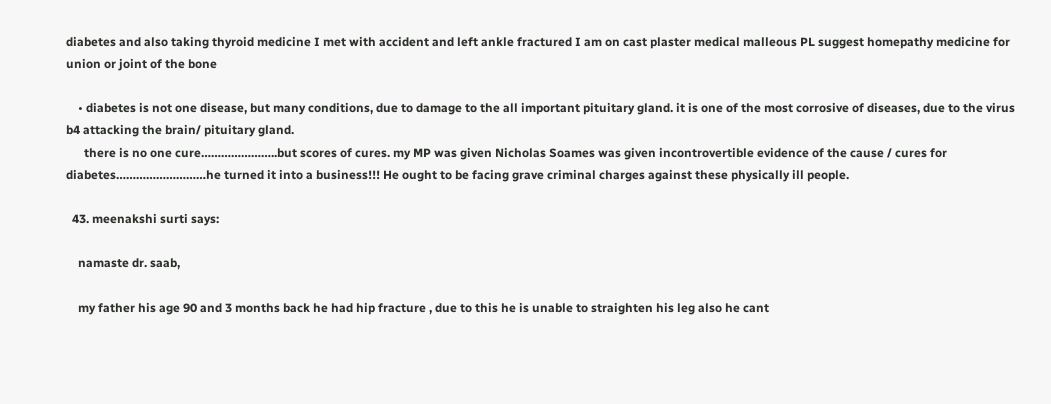diabetes and also taking thyroid medicine I met with accident and left ankle fractured I am on cast plaster medical malleous PL suggest homepathy medicine for union or joint of the bone

    • diabetes is not one disease, but many conditions, due to damage to the all important pituitary gland. it is one of the most corrosive of diseases, due to the virus b4 attacking the brain/ pituitary gland.
      there is no one cure…………………..but scores of cures. my MP was given Nicholas Soames was given incontrovertible evidence of the cause / cures for diabetes………………………he turned it into a business!!! He ought to be facing grave criminal charges against these physically ill people.

  43. meenakshi surti says:

    namaste dr. saab,

    my father his age 90 and 3 months back he had hip fracture , due to this he is unable to straighten his leg also he cant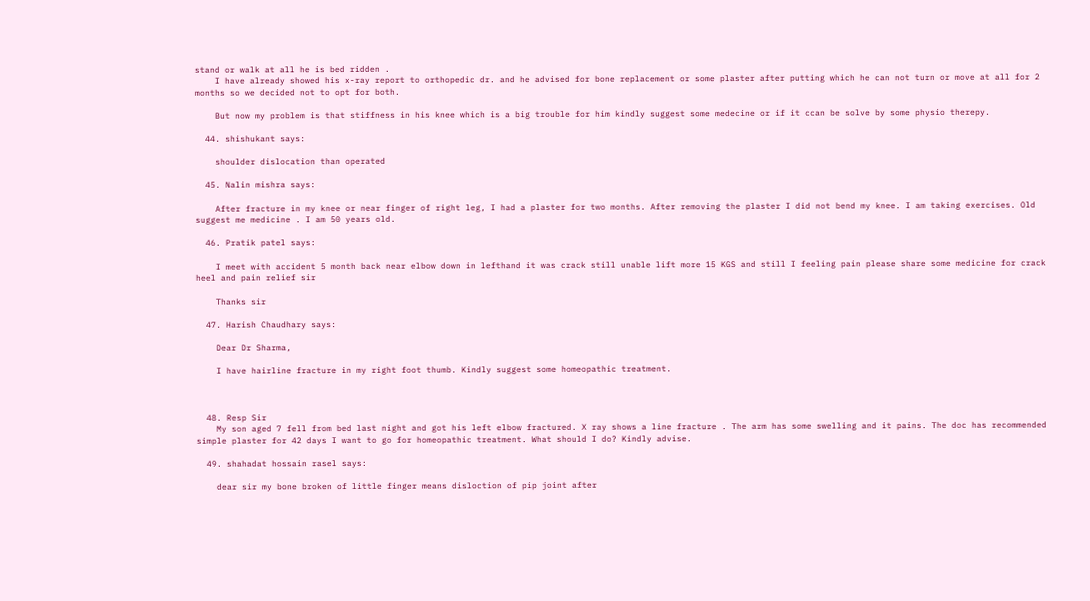stand or walk at all he is bed ridden .
    I have already showed his x-ray report to orthopedic dr. and he advised for bone replacement or some plaster after putting which he can not turn or move at all for 2 months so we decided not to opt for both.

    But now my problem is that stiffness in his knee which is a big trouble for him kindly suggest some medecine or if it ccan be solve by some physio therepy.

  44. shishukant says:

    shoulder dislocation than operated

  45. Nalin mishra says:

    After fracture in my knee or near finger of right leg, I had a plaster for two months. After removing the plaster I did not bend my knee. I am taking exercises. Old suggest me medicine . I am 50 years old.

  46. Pratik patel says:

    I meet with accident 5 month back near elbow down in lefthand it was crack still unable lift more 15 KGS and still I feeling pain please share some medicine for crack heel and pain relief sir

    Thanks sir

  47. Harish Chaudhary says:

    Dear Dr Sharma,

    I have hairline fracture in my right foot thumb. Kindly suggest some homeopathic treatment.



  48. Resp Sir
    My son aged 7 fell from bed last night and got his left elbow fractured. X ray shows a line fracture . The arm has some swelling and it pains. The doc has recommended simple plaster for 42 days I want to go for homeopathic treatment. What should I do? Kindly advise.

  49. shahadat hossain rasel says:

    dear sir my bone broken of little finger means disloction of pip joint after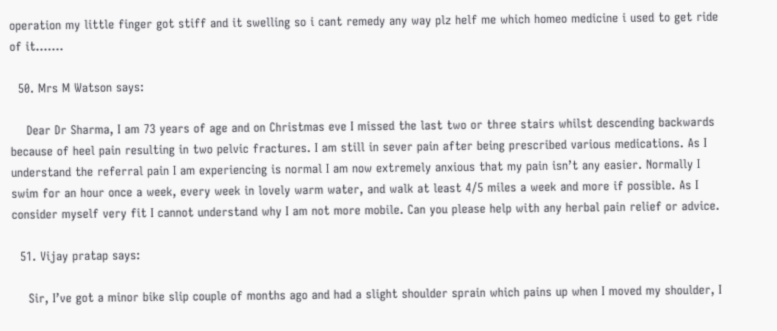operation my little finger got stiff and it swelling so i cant remedy any way plz helf me which homeo medicine i used to get ride of it…….

  50. Mrs M Watson says:

    Dear Dr Sharma, I am 73 years of age and on Christmas eve I missed the last two or three stairs whilst descending backwards because of heel pain resulting in two pelvic fractures. I am still in sever pain after being prescribed various medications. As I understand the referral pain I am experiencing is normal I am now extremely anxious that my pain isn’t any easier. Normally I swim for an hour once a week, every week in lovely warm water, and walk at least 4/5 miles a week and more if possible. As I consider myself very fit I cannot understand why I am not more mobile. Can you please help with any herbal pain relief or advice.

  51. Vijay pratap says:

    Sir, I’ve got a minor bike slip couple of months ago and had a slight shoulder sprain which pains up when I moved my shoulder, I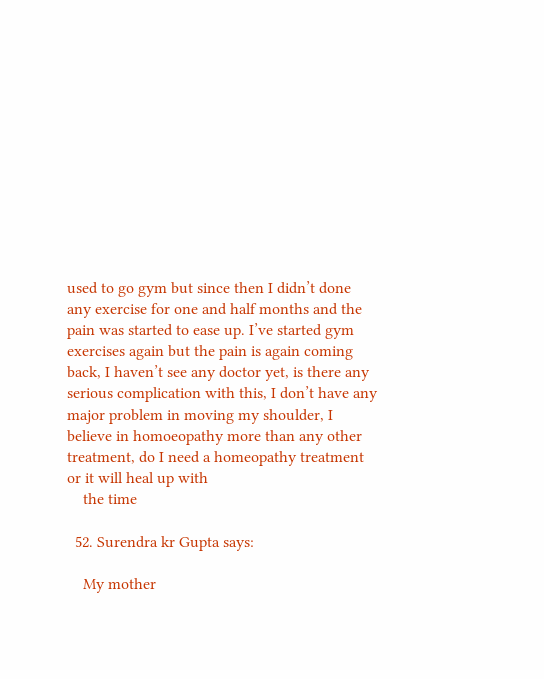used to go gym but since then I didn’t done any exercise for one and half months and the pain was started to ease up. I’ve started gym exercises again but the pain is again coming back, I haven’t see any doctor yet, is there any serious complication with this, I don’t have any major problem in moving my shoulder, I believe in homoeopathy more than any other treatment, do I need a homeopathy treatment or it will heal up with
    the time

  52. Surendra kr Gupta says:

    My mother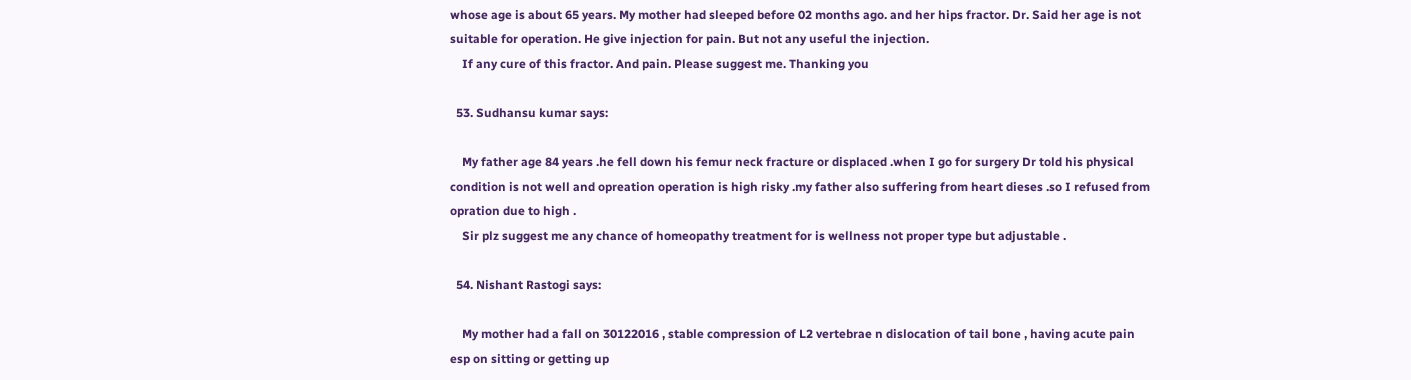whose age is about 65 years. My mother had sleeped before 02 months ago. and her hips fractor. Dr. Said her age is not suitable for operation. He give injection for pain. But not any useful the injection.
    If any cure of this fractor. And pain. Please suggest me. Thanking you

  53. Sudhansu kumar says:

    My father age 84 years .he fell down his femur neck fracture or displaced .when I go for surgery Dr told his physical condition is not well and opreation operation is high risky .my father also suffering from heart dieses .so I refused from opration due to high .
    Sir plz suggest me any chance of homeopathy treatment for is wellness not proper type but adjustable .

  54. Nishant Rastogi says:

    My mother had a fall on 30122016 , stable compression of L2 vertebrae n dislocation of tail bone , having acute pain esp on sitting or getting up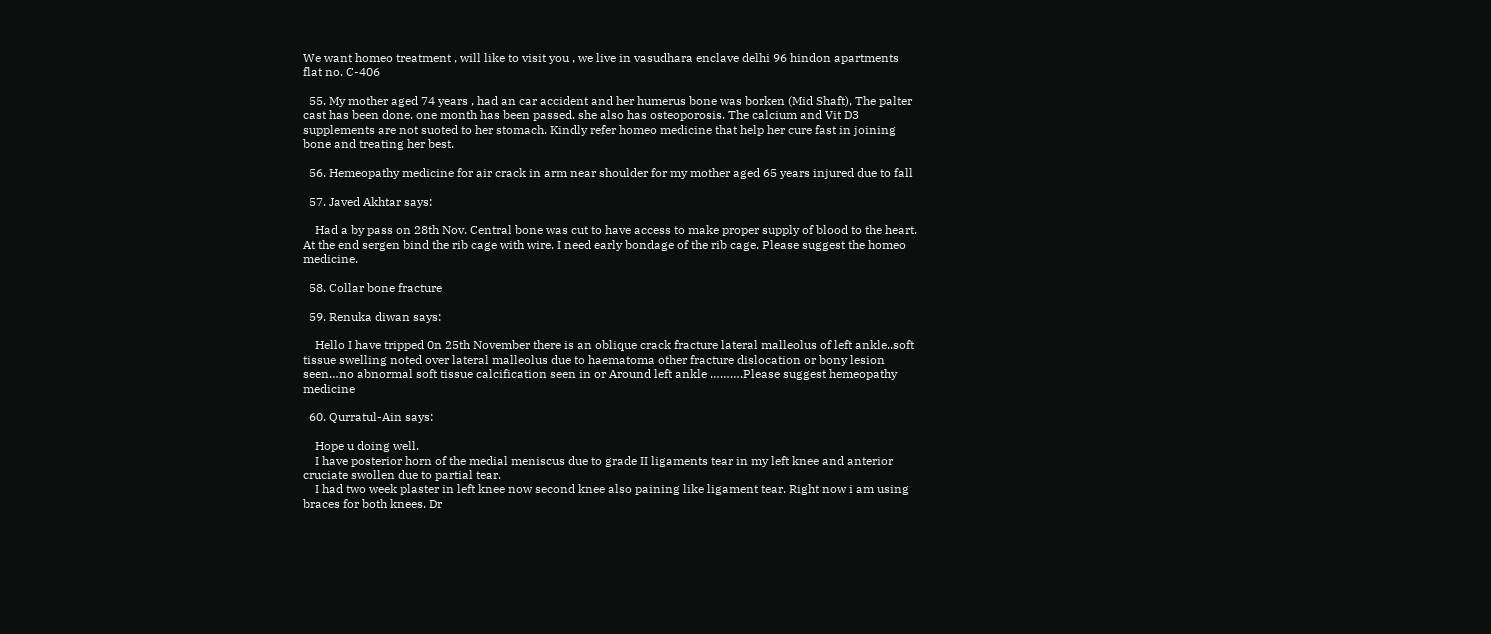We want homeo treatment , will like to visit you , we live in vasudhara enclave delhi 96 hindon apartments flat no. C-406

  55. My mother aged 74 years , had an car accident and her humerus bone was borken (Mid Shaft), The palter cast has been done. one month has been passed. she also has osteoporosis. The calcium and Vit D3 supplements are not suoted to her stomach. Kindly refer homeo medicine that help her cure fast in joining bone and treating her best.

  56. Hemeopathy medicine for air crack in arm near shoulder for my mother aged 65 years injured due to fall

  57. Javed Akhtar says:

    Had a by pass on 28th Nov. Central bone was cut to have access to make proper supply of blood to the heart. At the end sergen bind the rib cage with wire. I need early bondage of the rib cage. Please suggest the homeo medicine.

  58. Collar bone fracture

  59. Renuka diwan says:

    Hello I have tripped 0n 25th November there is an oblique crack fracture lateral malleolus of left ankle..soft tissue swelling noted over lateral malleolus due to haematoma other fracture dislocation or bony lesion seen…no abnormal soft tissue calcification seen in or Around left ankle ……….Please suggest hemeopathy medicine

  60. Qurratul-Ain says:

    Hope u doing well.
    I have posterior horn of the medial meniscus due to grade II ligaments tear in my left knee and anterior cruciate swollen due to partial tear.
    I had two week plaster in left knee now second knee also paining like ligament tear. Right now i am using braces for both knees. Dr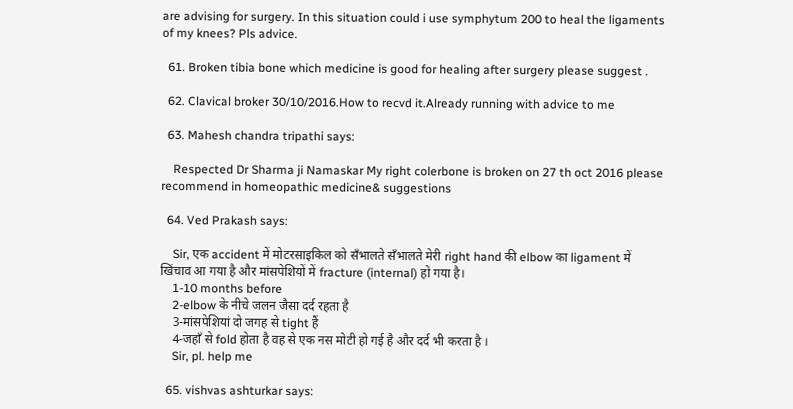are advising for surgery. In this situation could i use symphytum 200 to heal the ligaments of my knees? Pls advice.

  61. Broken tibia bone which medicine is good for healing after surgery please suggest .

  62. Clavical broker 30/10/2016.How to recvd it.Already running with advice to me

  63. Mahesh chandra tripathi says:

    Respected Dr Sharma ji Namaskar My right colerbone is broken on 27 th oct 2016 please recommend in homeopathic medicine& suggestions

  64. Ved Prakash says:

    Sir, एक accident में मोटरसाइकिल को सँभालते सँभालते मेरी right hand की elbow का ligament में खिंचाव आ गया है और मांसपेशियों में fracture (internal) हो गया है।
    1-10 months before
    2-elbow के नीचे जलन जैसा दर्द रहता है
    3-मांसपेशियां दो जगह से tight हैं
    4-जहाँ से fold होता है वह से एक नस मोटी हो गई है और दर्द भी करता है ।
    Sir, pl. help me

  65. vishvas ashturkar says: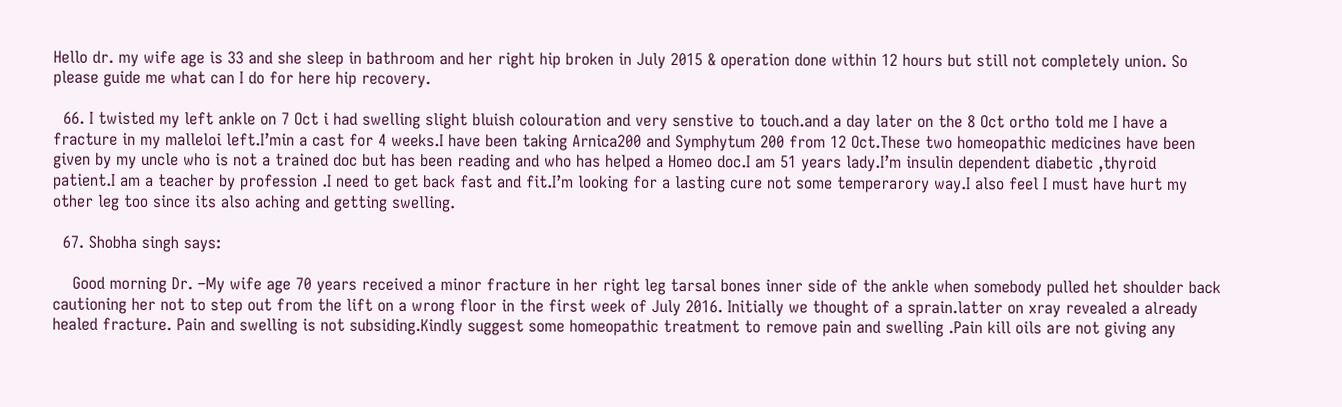Hello dr. my wife age is 33 and she sleep in bathroom and her right hip broken in July 2015 & operation done within 12 hours but still not completely union. So please guide me what can I do for here hip recovery.

  66. I twisted my left ankle on 7 Oct i had swelling slight bluish colouration and very senstive to touch.and a day later on the 8 Oct ortho told me I have a fracture in my malleloi left.I’min a cast for 4 weeks.I have been taking Arnica200 and Symphytum 200 from 12 Oct.These two homeopathic medicines have been given by my uncle who is not a trained doc but has been reading and who has helped a Homeo doc.I am 51 years lady.I’m insulin dependent diabetic ,thyroid patient.I am a teacher by profession .I need to get back fast and fit.I’m looking for a lasting cure not some temperarory way.I also feel I must have hurt my other leg too since its also aching and getting swelling.

  67. Shobha singh says:

    Good morning Dr. –My wife age 70 years received a minor fracture in her right leg tarsal bones inner side of the ankle when somebody pulled het shoulder back cautioning her not to step out from the lift on a wrong floor in the first week of July 2016. Initially we thought of a sprain.latter on xray revealed a already healed fracture. Pain and swelling is not subsiding.Kindly suggest some homeopathic treatment to remove pain and swelling .Pain kill oils are not giving any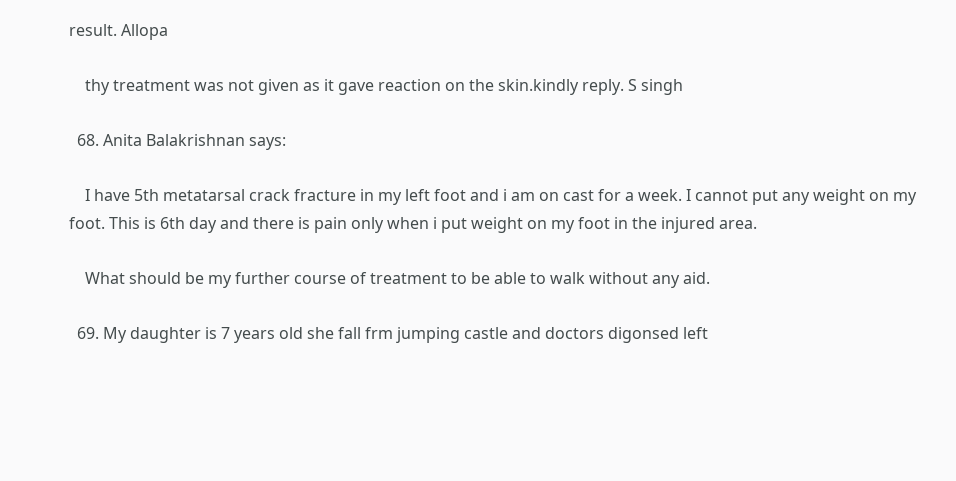result. Allopa

    thy treatment was not given as it gave reaction on the skin.kindly reply. S singh

  68. Anita Balakrishnan says:

    I have 5th metatarsal crack fracture in my left foot and i am on cast for a week. I cannot put any weight on my foot. This is 6th day and there is pain only when i put weight on my foot in the injured area.

    What should be my further course of treatment to be able to walk without any aid.

  69. My daughter is 7 years old she fall frm jumping castle and doctors digonsed left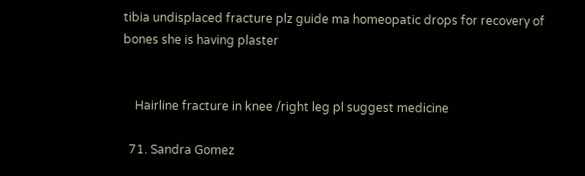tibia undisplaced fracture plz guide ma homeopatic drops for recovery of bones she is having plaster


    Hairline fracture in knee /right leg pl suggest medicine

  71. Sandra Gomez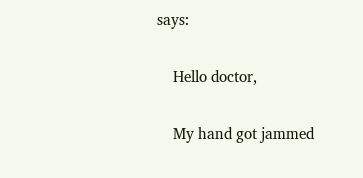says:

    Hello doctor,

    My hand got jammed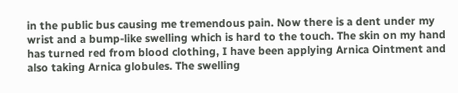in the public bus causing me tremendous pain. Now there is a dent under my wrist and a bump-like swelling which is hard to the touch. The skin on my hand has turned red from blood clothing, I have been applying Arnica Ointment and also taking Arnica globules. The swelling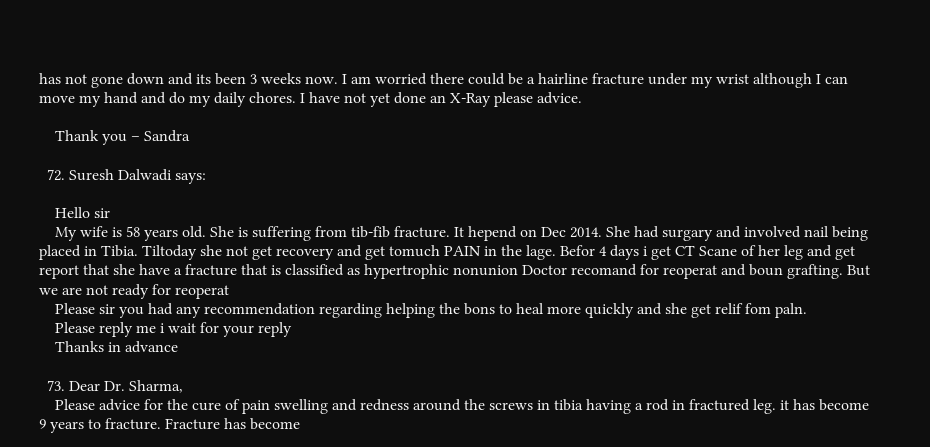has not gone down and its been 3 weeks now. I am worried there could be a hairline fracture under my wrist although I can move my hand and do my daily chores. I have not yet done an X-Ray please advice.

    Thank you – Sandra

  72. Suresh Dalwadi says:

    Hello sir
    My wife is 58 years old. She is suffering from tib-fib fracture. It hepend on Dec 2014. She had surgary and involved nail being placed in Tibia. Tiltoday she not get recovery and get tomuch PAIN in the lage. Befor 4 days i get CT Scane of her leg and get report that she have a fracture that is classified as hypertrophic nonunion Doctor recomand for reoperat and boun grafting. But we are not ready for reoperat
    Please sir you had any recommendation regarding helping the bons to heal more quickly and she get relif fom paln.
    Please reply me i wait for your reply
    Thanks in advance

  73. Dear Dr. Sharma,
    Please advice for the cure of pain swelling and redness around the screws in tibia having a rod in fractured leg. it has become 9 years to fracture. Fracture has become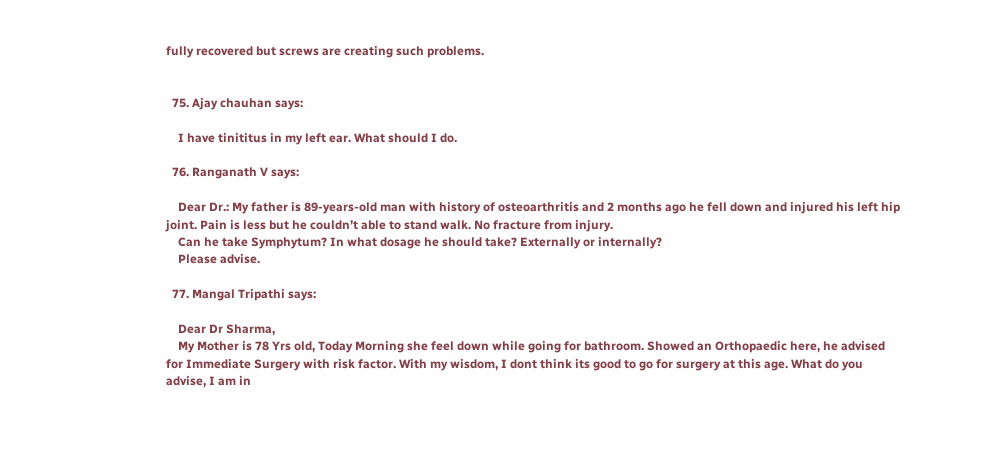fully recovered but screws are creating such problems.


  75. Ajay chauhan says:

    I have tinititus in my left ear. What should I do.

  76. Ranganath V says:

    Dear Dr.: My father is 89-years-old man with history of osteoarthritis and 2 months ago he fell down and injured his left hip joint. Pain is less but he couldn’t able to stand walk. No fracture from injury.
    Can he take Symphytum? In what dosage he should take? Externally or internally?
    Please advise.

  77. Mangal Tripathi says:

    Dear Dr Sharma,
    My Mother is 78 Yrs old, Today Morning she feel down while going for bathroom. Showed an Orthopaedic here, he advised for Immediate Surgery with risk factor. With my wisdom, I dont think its good to go for surgery at this age. What do you advise, I am in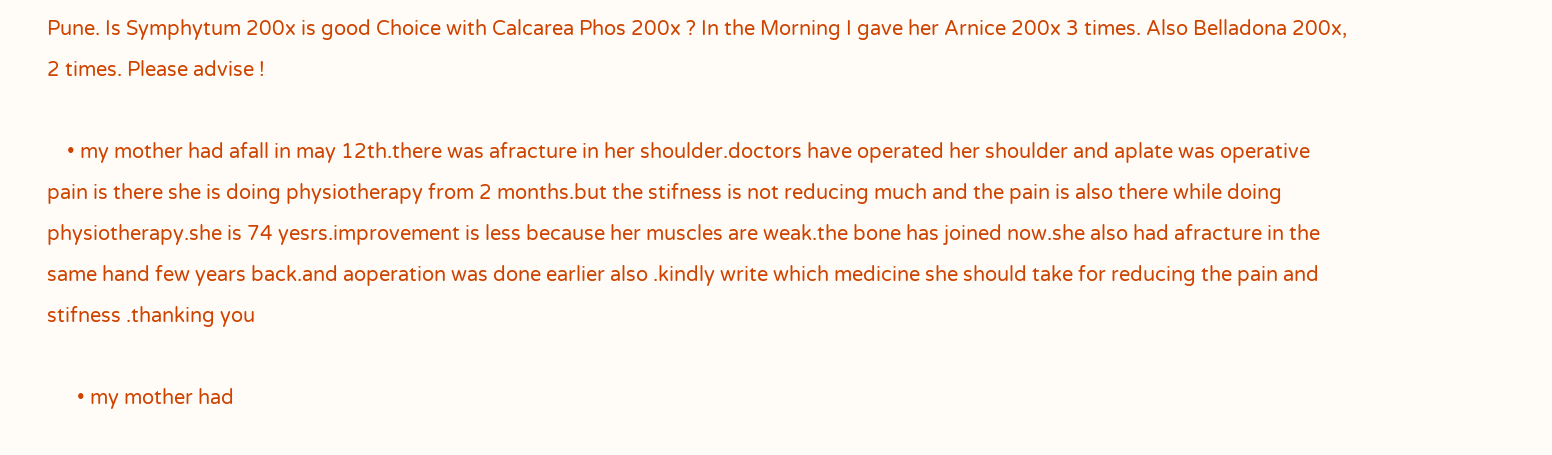Pune. Is Symphytum 200x is good Choice with Calcarea Phos 200x ? In the Morning I gave her Arnice 200x 3 times. Also Belladona 200x, 2 times. Please advise !

    • my mother had afall in may 12th.there was afracture in her shoulder.doctors have operated her shoulder and aplate was operative pain is there she is doing physiotherapy from 2 months.but the stifness is not reducing much and the pain is also there while doing physiotherapy.she is 74 yesrs.improvement is less because her muscles are weak.the bone has joined now.she also had afracture in the same hand few years back.and aoperation was done earlier also .kindly write which medicine she should take for reducing the pain and stifness .thanking you

      • my mother had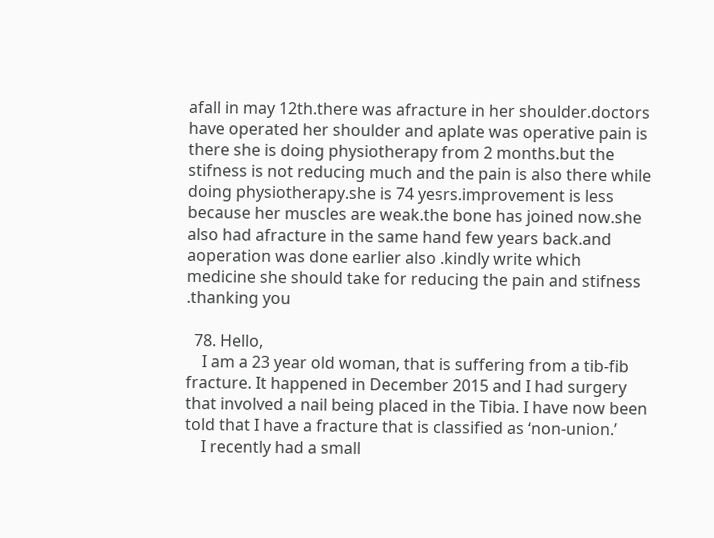afall in may 12th.there was afracture in her shoulder.doctors have operated her shoulder and aplate was operative pain is there she is doing physiotherapy from 2 months.but the stifness is not reducing much and the pain is also there while doing physiotherapy.she is 74 yesrs.improvement is less because her muscles are weak.the bone has joined now.she also had afracture in the same hand few years back.and aoperation was done earlier also .kindly write which medicine she should take for reducing the pain and stifness .thanking you

  78. Hello,
    I am a 23 year old woman, that is suffering from a tib-fib fracture. It happened in December 2015 and I had surgery that involved a nail being placed in the Tibia. I have now been told that I have a fracture that is classified as ‘non-union.’
    I recently had a small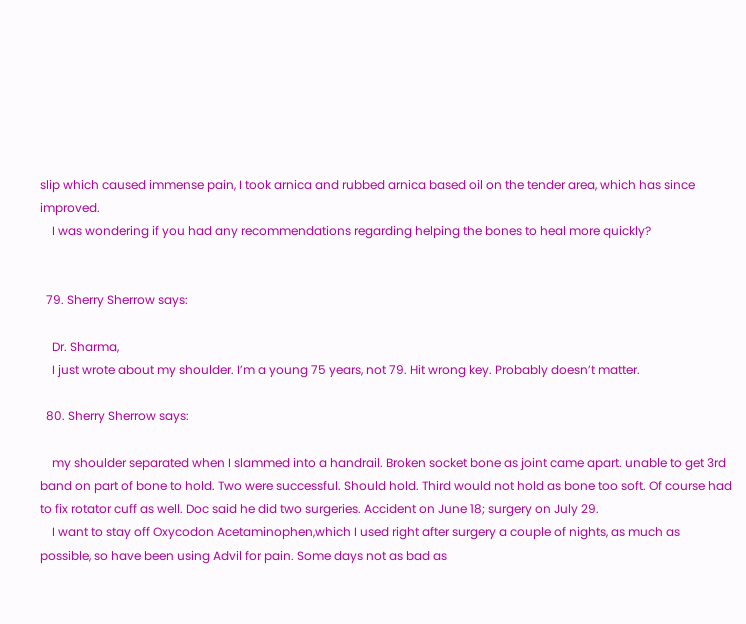slip which caused immense pain, I took arnica and rubbed arnica based oil on the tender area, which has since improved.
    I was wondering if you had any recommendations regarding helping the bones to heal more quickly?


  79. Sherry Sherrow says:

    Dr. Sharma,
    I just wrote about my shoulder. I’m a young 75 years, not 79. Hit wrong key. Probably doesn’t matter.

  80. Sherry Sherrow says:

    my shoulder separated when I slammed into a handrail. Broken socket bone as joint came apart. unable to get 3rd band on part of bone to hold. Two were successful. Should hold. Third would not hold as bone too soft. Of course had to fix rotator cuff as well. Doc said he did two surgeries. Accident on June 18; surgery on July 29.
    I want to stay off Oxycodon Acetaminophen,which I used right after surgery a couple of nights, as much as possible, so have been using Advil for pain. Some days not as bad as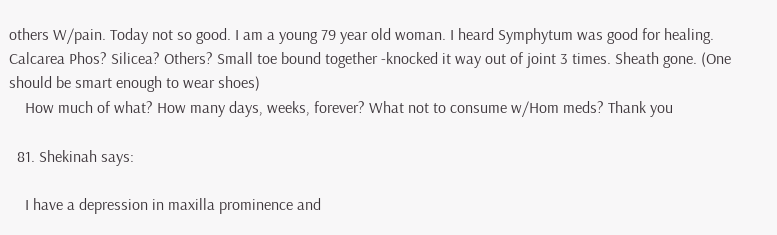others W/pain. Today not so good. I am a young 79 year old woman. I heard Symphytum was good for healing. Calcarea Phos? Silicea? Others? Small toe bound together -knocked it way out of joint 3 times. Sheath gone. (One should be smart enough to wear shoes)
    How much of what? How many days, weeks, forever? What not to consume w/Hom meds? Thank you

  81. Shekinah says:

    I have a depression in maxilla prominence and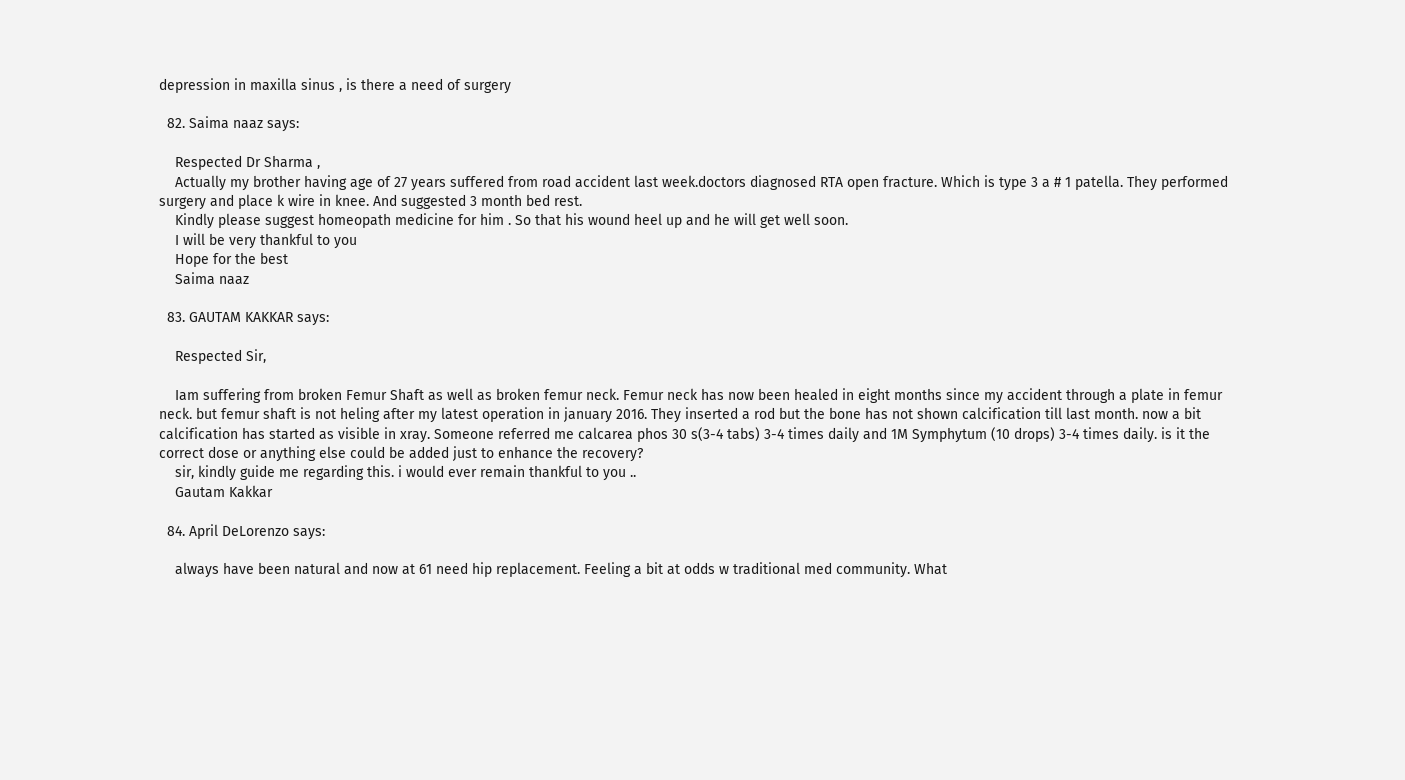depression in maxilla sinus , is there a need of surgery

  82. Saima naaz says:

    Respected Dr Sharma ,
    Actually my brother having age of 27 years suffered from road accident last week.doctors diagnosed RTA open fracture. Which is type 3 a # 1 patella. They performed surgery and place k wire in knee. And suggested 3 month bed rest.
    Kindly please suggest homeopath medicine for him . So that his wound heel up and he will get well soon.
    I will be very thankful to you
    Hope for the best
    Saima naaz

  83. GAUTAM KAKKAR says:

    Respected Sir,

    Iam suffering from broken Femur Shaft as well as broken femur neck. Femur neck has now been healed in eight months since my accident through a plate in femur neck. but femur shaft is not heling after my latest operation in january 2016. They inserted a rod but the bone has not shown calcification till last month. now a bit calcification has started as visible in xray. Someone referred me calcarea phos 30 s(3-4 tabs) 3-4 times daily and 1M Symphytum (10 drops) 3-4 times daily. is it the correct dose or anything else could be added just to enhance the recovery?
    sir, kindly guide me regarding this. i would ever remain thankful to you ..
    Gautam Kakkar

  84. April DeLorenzo says:

    always have been natural and now at 61 need hip replacement. Feeling a bit at odds w traditional med community. What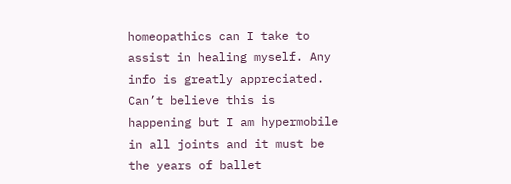homeopathics can I take to assist in healing myself. Any info is greatly appreciated. Can’t believe this is happening but I am hypermobile in all joints and it must be the years of ballet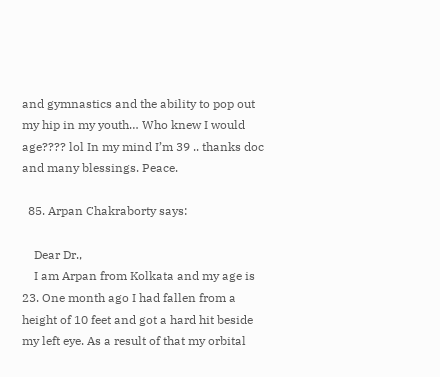and gymnastics and the ability to pop out my hip in my youth… Who knew I would age???? lol In my mind I’m 39 .. thanks doc and many blessings. Peace.

  85. Arpan Chakraborty says:

    Dear Dr.,
    I am Arpan from Kolkata and my age is 23. One month ago I had fallen from a height of 10 feet and got a hard hit beside my left eye. As a result of that my orbital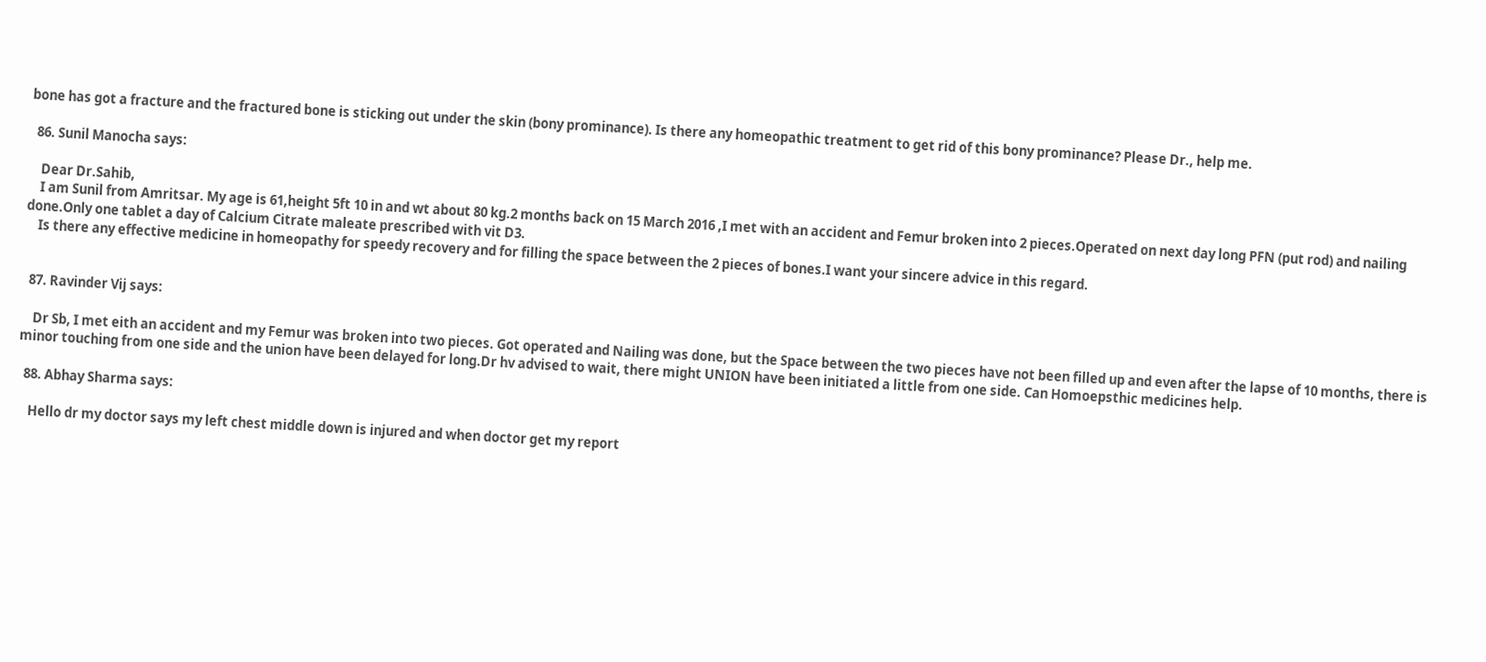bone has got a fracture and the fractured bone is sticking out under the skin (bony prominance). Is there any homeopathic treatment to get rid of this bony prominance? Please Dr., help me.

  86. Sunil Manocha says:

    Dear Dr.Sahib,
    I am Sunil from Amritsar. My age is 61,height 5ft 10 in and wt about 80 kg.2 months back on 15 March 2016 ,I met with an accident and Femur broken into 2 pieces.Operated on next day long PFN (put rod) and nailing done.Only one tablet a day of Calcium Citrate maleate prescribed with vit D3.
    Is there any effective medicine in homeopathy for speedy recovery and for filling the space between the 2 pieces of bones.I want your sincere advice in this regard.


  87. Ravinder Vij says:

    Dr Sb, I met eith an accident and my Femur was broken into two pieces. Got operated and Nailing was done, but the Space between the two pieces have not been filled up and even after the lapse of 10 months, there is minor touching from one side and the union have been delayed for long.Dr hv advised to wait, there might UNION have been initiated a little from one side. Can Homoepsthic medicines help.

  88. Abhay Sharma says:

    Hello dr my doctor says my left chest middle down is injured and when doctor get my report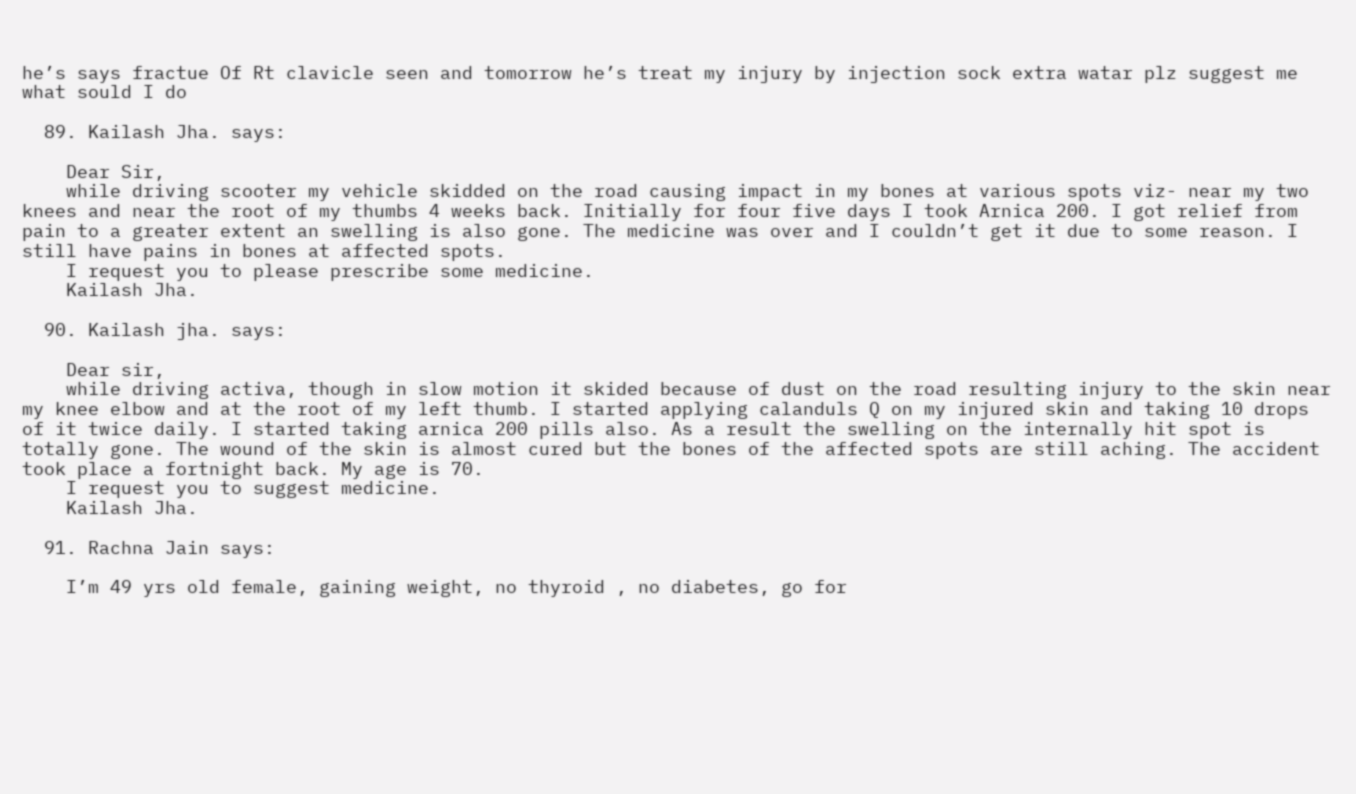he’s says fractue Of Rt clavicle seen and tomorrow he’s treat my injury by injection sock extra watar plz suggest me what sould I do

  89. Kailash Jha. says:

    Dear Sir,
    while driving scooter my vehicle skidded on the road causing impact in my bones at various spots viz- near my two knees and near the root of my thumbs 4 weeks back. Initially for four five days I took Arnica 200. I got relief from pain to a greater extent an swelling is also gone. The medicine was over and I couldn’t get it due to some reason. I still have pains in bones at affected spots.
    I request you to please prescribe some medicine.
    Kailash Jha.

  90. Kailash jha. says:

    Dear sir,
    while driving activa, though in slow motion it skided because of dust on the road resulting injury to the skin near my knee elbow and at the root of my left thumb. I started applying calanduls Q on my injured skin and taking 10 drops of it twice daily. I started taking arnica 200 pills also. As a result the swelling on the internally hit spot is totally gone. The wound of the skin is almost cured but the bones of the affected spots are still aching. The accident took place a fortnight back. My age is 70.
    I request you to suggest medicine.
    Kailash Jha.

  91. Rachna Jain says:

    I’m 49 yrs old female, gaining weight, no thyroid , no diabetes, go for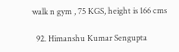walk n gym , 75 KGS, height is 166 cms

  92. Himanshu Kumar Sengupta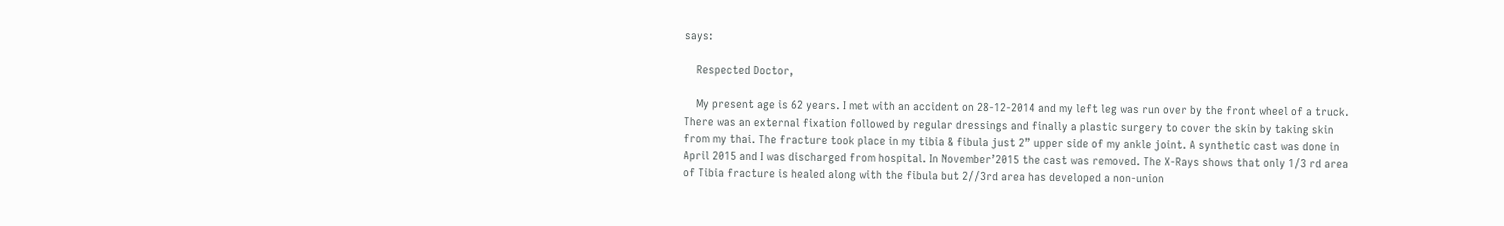says:

    Respected Doctor,

    My present age is 62 years. I met with an accident on 28-12-2014 and my left leg was run over by the front wheel of a truck. There was an external fixation followed by regular dressings and finally a plastic surgery to cover the skin by taking skin from my thai. The fracture took place in my tibia & fibula just 2” upper side of my ankle joint. A synthetic cast was done in April 2015 and I was discharged from hospital. In November’2015 the cast was removed. The X-Rays shows that only 1/3 rd area of Tibia fracture is healed along with the fibula but 2//3rd area has developed a non-union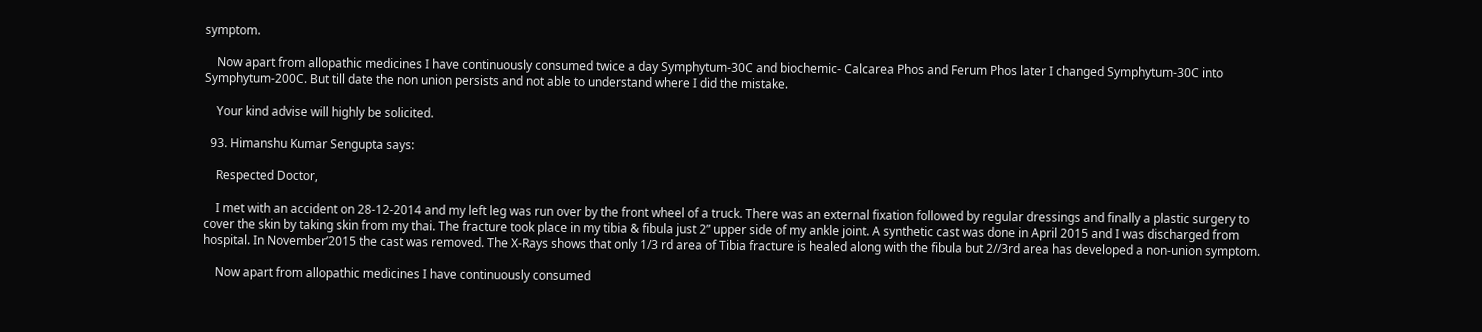symptom.

    Now apart from allopathic medicines I have continuously consumed twice a day Symphytum-30C and biochemic- Calcarea Phos and Ferum Phos later I changed Symphytum-30C into Symphytum-200C. But till date the non union persists and not able to understand where I did the mistake.

    Your kind advise will highly be solicited.

  93. Himanshu Kumar Sengupta says:

    Respected Doctor,

    I met with an accident on 28-12-2014 and my left leg was run over by the front wheel of a truck. There was an external fixation followed by regular dressings and finally a plastic surgery to cover the skin by taking skin from my thai. The fracture took place in my tibia & fibula just 2” upper side of my ankle joint. A synthetic cast was done in April 2015 and I was discharged from hospital. In November’2015 the cast was removed. The X-Rays shows that only 1/3 rd area of Tibia fracture is healed along with the fibula but 2//3rd area has developed a non-union symptom.

    Now apart from allopathic medicines I have continuously consumed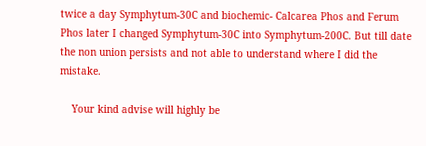twice a day Symphytum-30C and biochemic- Calcarea Phos and Ferum Phos later I changed Symphytum-30C into Symphytum-200C. But till date the non union persists and not able to understand where I did the mistake.

    Your kind advise will highly be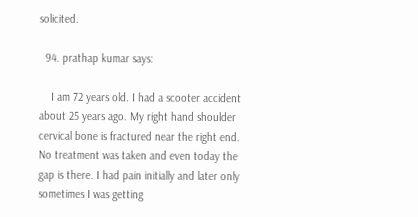solicited.

  94. prathap kumar says:

    I am 72 years old. I had a scooter accident about 25 years ago. My right hand shoulder cervical bone is fractured near the right end. No treatment was taken and even today the gap is there. I had pain initially and later only sometimes I was getting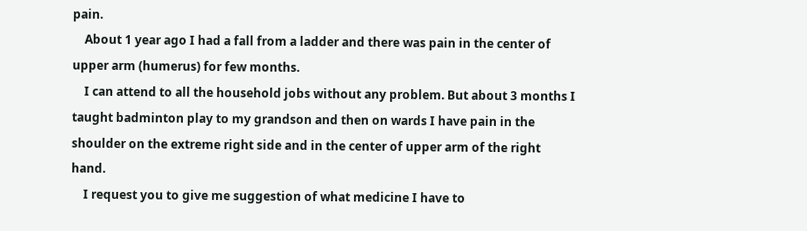pain.
    About 1 year ago I had a fall from a ladder and there was pain in the center of upper arm (humerus) for few months.
    I can attend to all the household jobs without any problem. But about 3 months I taught badminton play to my grandson and then on wards I have pain in the shoulder on the extreme right side and in the center of upper arm of the right hand.
    I request you to give me suggestion of what medicine I have to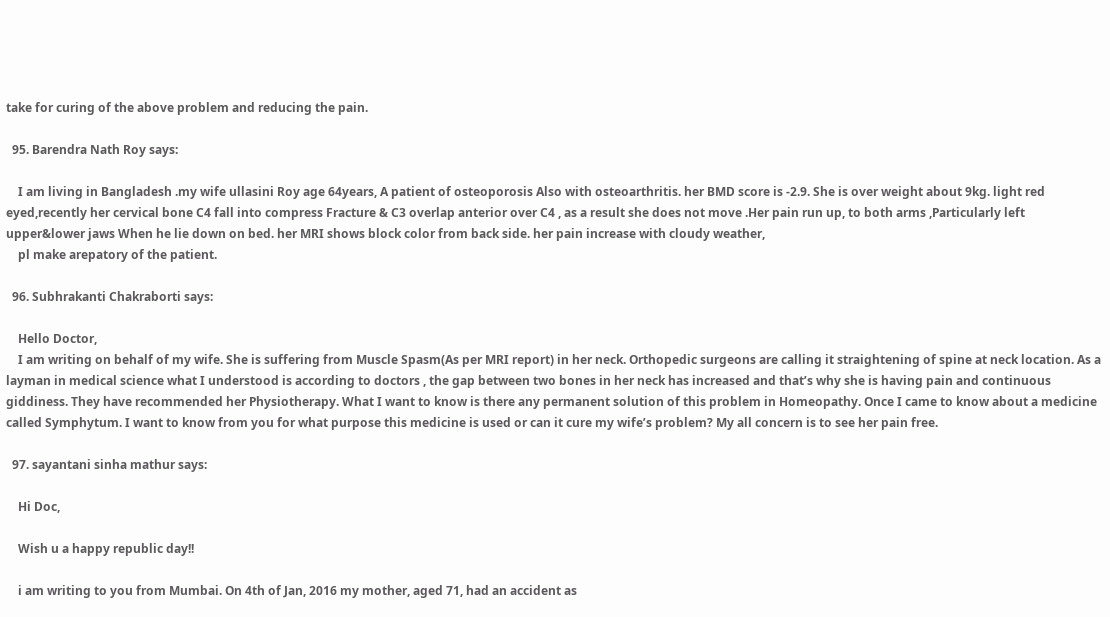take for curing of the above problem and reducing the pain.

  95. Barendra Nath Roy says:

    I am living in Bangladesh .my wife ullasini Roy age 64years, A patient of osteoporosis Also with osteoarthritis. her BMD score is -2.9. She is over weight about 9kg. light red eyed,recently her cervical bone C4 fall into compress Fracture & C3 overlap anterior over C4 , as a result she does not move .Her pain run up, to both arms ,Particularly left upper&lower jaws When he lie down on bed. her MRI shows block color from back side. her pain increase with cloudy weather,
    pl make arepatory of the patient.

  96. Subhrakanti Chakraborti says:

    Hello Doctor,
    I am writing on behalf of my wife. She is suffering from Muscle Spasm(As per MRI report) in her neck. Orthopedic surgeons are calling it straightening of spine at neck location. As a layman in medical science what I understood is according to doctors , the gap between two bones in her neck has increased and that’s why she is having pain and continuous giddiness. They have recommended her Physiotherapy. What I want to know is there any permanent solution of this problem in Homeopathy. Once I came to know about a medicine called Symphytum. I want to know from you for what purpose this medicine is used or can it cure my wife’s problem? My all concern is to see her pain free.

  97. sayantani sinha mathur says:

    Hi Doc,

    Wish u a happy republic day!!

    i am writing to you from Mumbai. On 4th of Jan, 2016 my mother, aged 71, had an accident as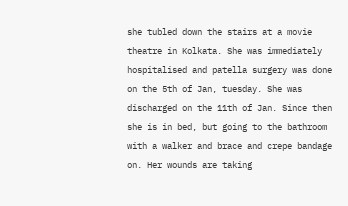she tubled down the stairs at a movie theatre in Kolkata. She was immediately hospitalised and patella surgery was done on the 5th of Jan, tuesday. She was discharged on the 11th of Jan. Since then she is in bed, but going to the bathroom with a walker and brace and crepe bandage on. Her wounds are taking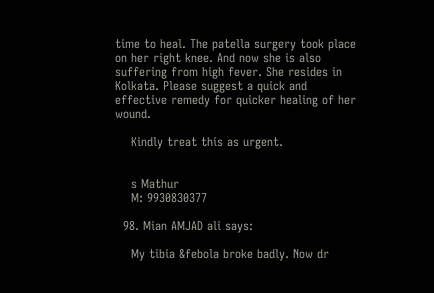time to heal. The patella surgery took place on her right knee. And now she is also suffering from high fever. She resides in Kolkata. Please suggest a quick and effective remedy for quicker healing of her wound.

    Kindly treat this as urgent.


    s Mathur
    M: 9930830377

  98. Mian AMJAD ali says:

    My tibia &febola broke badly. Now dr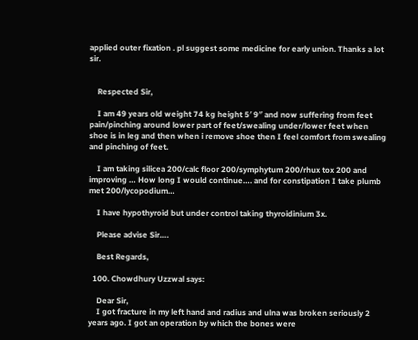applied outer fixation . pl suggest some medicine for early union. Thanks a lot sir.


    Respected Sir,

    I am 49 years old weight 74 kg height 5′ 9″ and now suffering from feet pain/pinching around lower part of feet/swealing under/lower feet when shoe is in leg and then when i remove shoe then I feel comfort from swealing and pinching of feet.

    I am taking silicea 200/calc floor 200/symphytum 200/rhux tox 200 and improving … How long I would continue…. and for constipation I take plumb met 200/lycopodium…

    I have hypothyroid but under control taking thyroidinium 3x.

    Please advise Sir….

    Best Regards,

  100. Chowdhury Uzzwal says:

    Dear Sir,
    I got fracture in my left hand and radius and ulna was broken seriously 2 years ago. I got an operation by which the bones were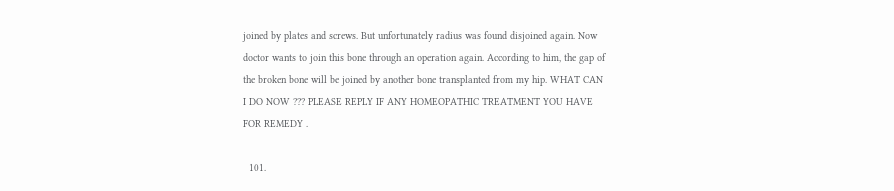joined by plates and screws. But unfortunately radius was found disjoined again. Now doctor wants to join this bone through an operation again. According to him, the gap of the broken bone will be joined by another bone transplanted from my hip. WHAT CAN I DO NOW ??? PLEASE REPLY IF ANY HOMEOPATHIC TREATMENT YOU HAVE FOR REMEDY .

  101.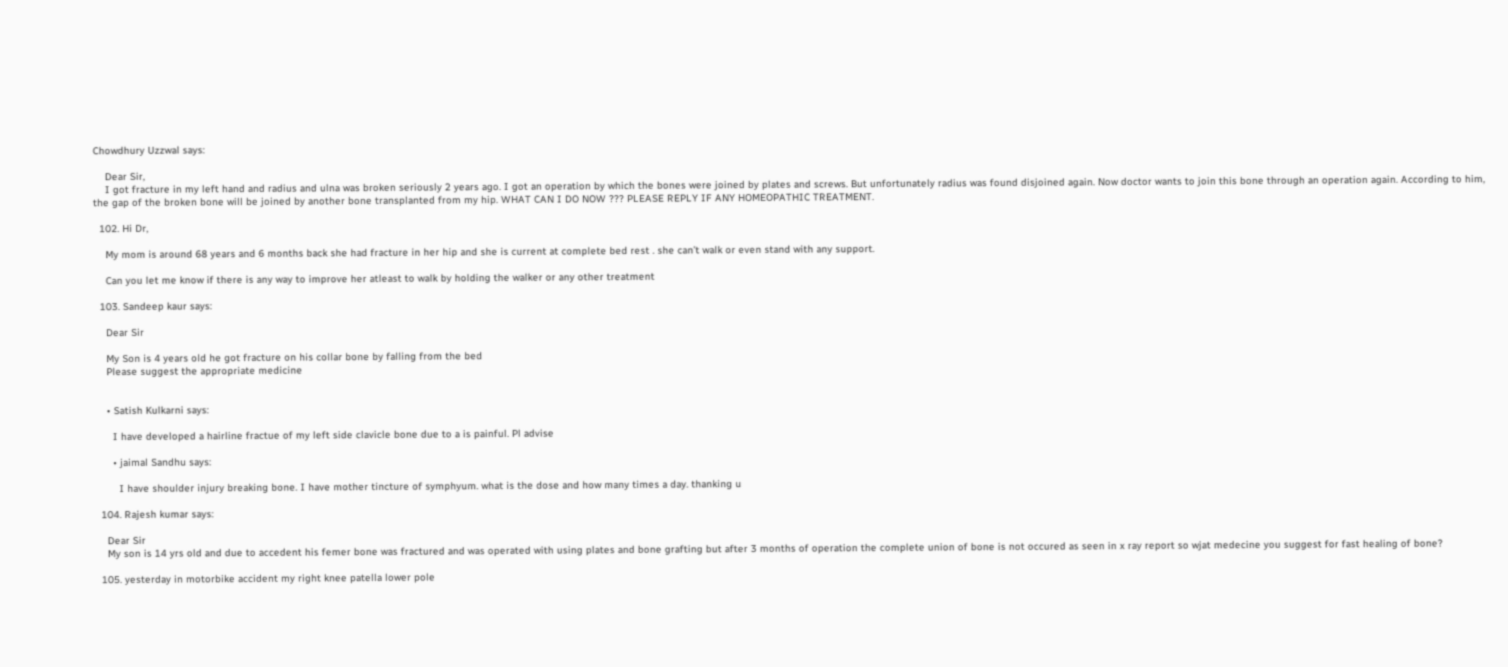Chowdhury Uzzwal says:

    Dear Sir,
    I got fracture in my left hand and radius and ulna was broken seriously 2 years ago. I got an operation by which the bones were joined by plates and screws. But unfortunately radius was found disjoined again. Now doctor wants to join this bone through an operation again. According to him, the gap of the broken bone will be joined by another bone transplanted from my hip. WHAT CAN I DO NOW ??? PLEASE REPLY IF ANY HOMEOPATHIC TREATMENT.

  102. Hi Dr,

    My mom is around 68 years and 6 months back she had fracture in her hip and she is current at complete bed rest . she can’t walk or even stand with any support.

    Can you let me know if there is any way to improve her atleast to walk by holding the walker or any other treatment

  103. Sandeep kaur says:

    Dear Sir

    My Son is 4 years old he got fracture on his collar bone by falling from the bed
    Please suggest the appropriate medicine


    • Satish Kulkarni says:

      I have developed a hairline fractue of my left side clavicle bone due to a is painful. Pl advise

      • jaimal Sandhu says:

        I have shoulder injury breaking bone. I have mother tincture of symphyum. what is the dose and how many times a day. thanking u

  104. Rajesh kumar says:

    Dear Sir
    My son is 14 yrs old and due to accedent his femer bone was fractured and was operated with using plates and bone grafting but after 3 months of operation the complete union of bone is not occured as seen in x ray report so wjat medecine you suggest for fast healing of bone?

  105. yesterday in motorbike accident my right knee patella lower pole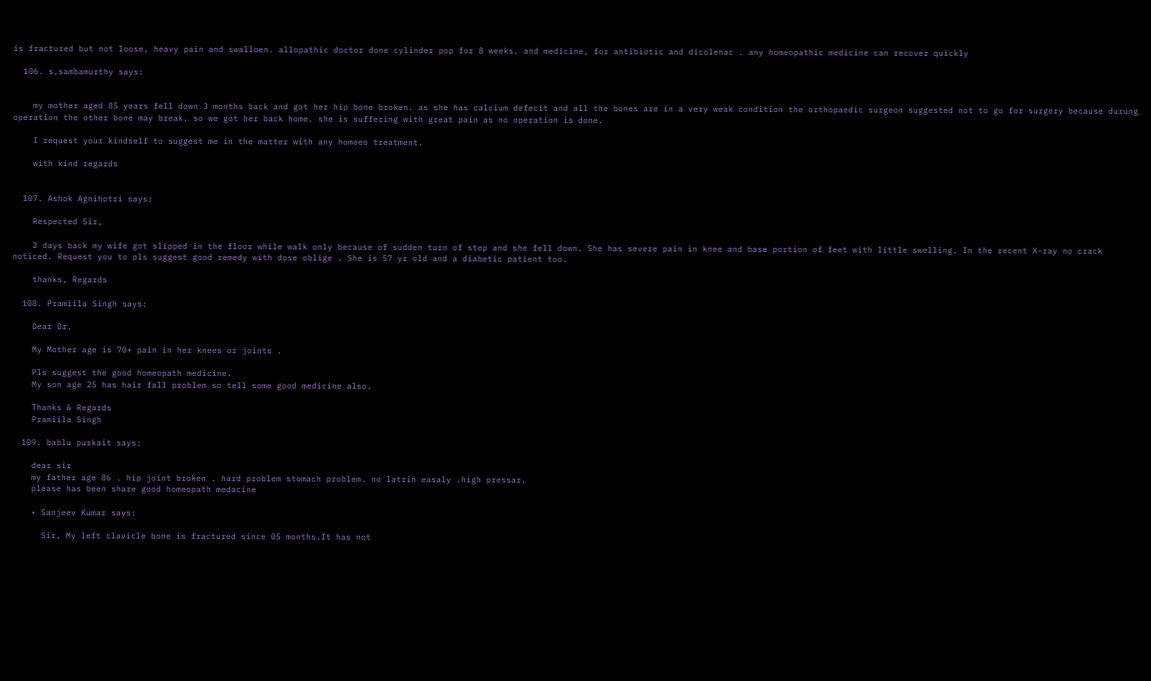is fractured but not loose, heavy pain and swalloen. allopathic doctor done cylinder pop for 8 weeks. and medicine, for antibiotic and dicolenac . any homeopathic medicine can recover quickly

  106. s,sambamurthy says:


    my mother aged 85 years fell down 3 months back and got her hip bone broken. as she has calcium defecit and all the bones are in a very weak condition the orthopaedic surgeon suggested not to go for surgery because durung operation the other bone may break. so we got her back home. she is suffering with great pain as no operation is done.

    I request your kindself to suggest me in the matter with any homoeo treatment.

    with kind regards


  107. Ashok Agnihotri says:

    Respected Sir,

    2 days back my wife got slipped in the floor while walk only because of sudden turn of step and she fell down. She has severe pain in knee and base portion of feet with little swelling. In the recent X-ray no crack noticed. Request you to pls suggest good remedy with dose oblige . She is 57 yr old and a diabetic patient too.

    thanks, Regards

  108. Pramiila Singh says:

    Dear Dr.

    My Mother age is 70+ pain in her knees or joints .

    Pls suggest the good homeopath medicine.
    My son age 25 has hair fall problem so tell some good medicine also.

    Thanks & Regards
    Pramiila Singh

  109. bablu purkait says:

    dear sir
    my father age 86 . hip joint broken . hard problem stomach problem. no latrin easaly .high pressar.
    please has been share good homeopath medacine

    • Sanjeev Kumar says:

      Sir, My left clavicle bone is fractured since 05 months.It has not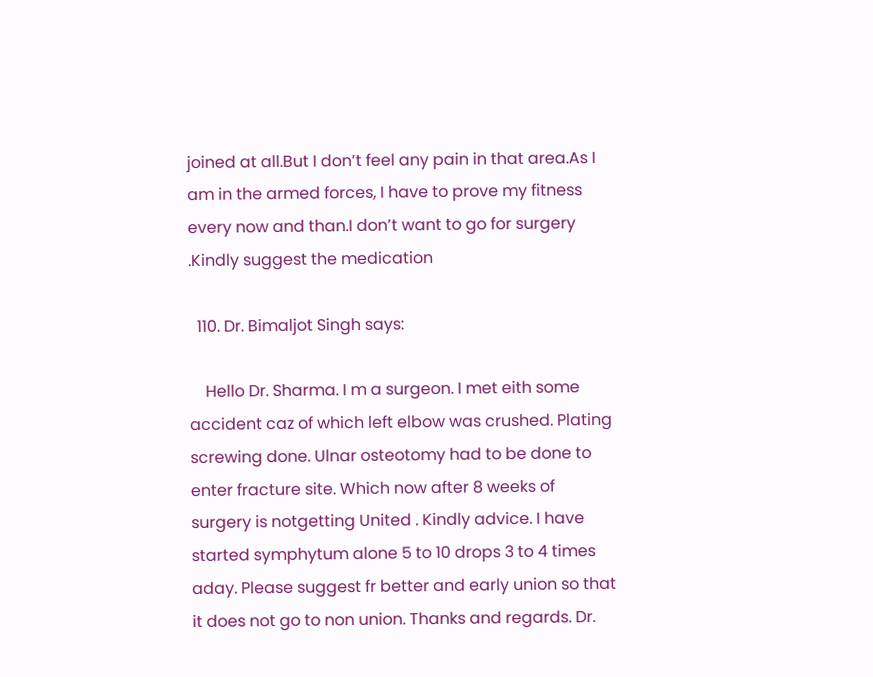joined at all.But I don’t feel any pain in that area.As I am in the armed forces, I have to prove my fitness every now and than.I don’t want to go for surgery .Kindly suggest the medication

  110. Dr. Bimaljot Singh says:

    Hello Dr. Sharma. I m a surgeon. I met eith some accident caz of which left elbow was crushed. Plating screwing done. Ulnar osteotomy had to be done to enter fracture site. Which now after 8 weeks of surgery is notgetting United . Kindly advice. I have started symphytum alone 5 to 10 drops 3 to 4 times aday. Please suggest fr better and early union so that it does not go to non union. Thanks and regards. Dr.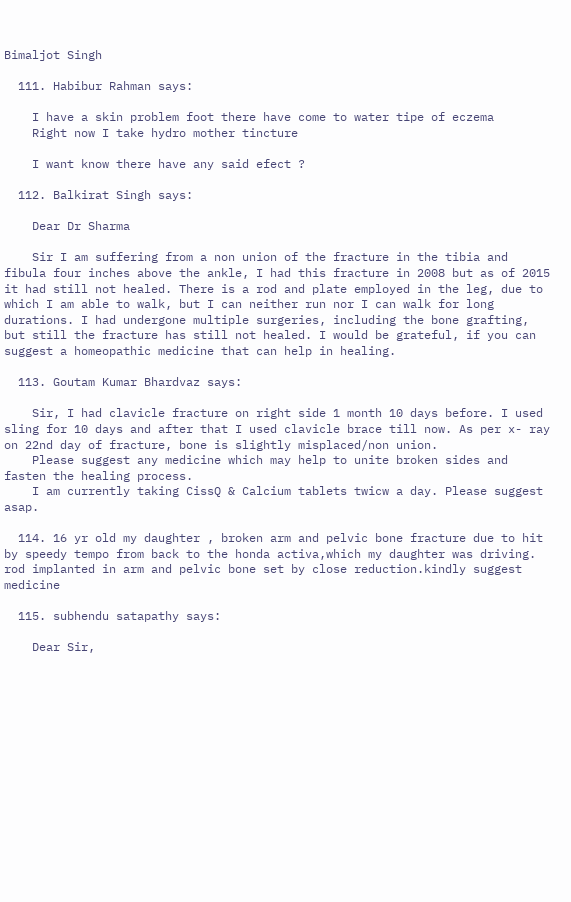Bimaljot Singh

  111. Habibur Rahman says:

    I have a skin problem foot there have come to water tipe of eczema
    Right now I take hydro mother tincture

    I want know there have any said efect ?

  112. Balkirat Singh says:

    Dear Dr Sharma

    Sir I am suffering from a non union of the fracture in the tibia and fibula four inches above the ankle, I had this fracture in 2008 but as of 2015 it had still not healed. There is a rod and plate employed in the leg, due to which I am able to walk, but I can neither run nor I can walk for long durations. I had undergone multiple surgeries, including the bone grafting, but still the fracture has still not healed. I would be grateful, if you can suggest a homeopathic medicine that can help in healing.

  113. Goutam Kumar Bhardvaz says:

    Sir, I had clavicle fracture on right side 1 month 10 days before. I used sling for 10 days and after that I used clavicle brace till now. As per x- ray on 22nd day of fracture, bone is slightly misplaced/non union.
    Please suggest any medicine which may help to unite broken sides and fasten the healing process.
    I am currently taking CissQ & Calcium tablets twicw a day. Please suggest asap.

  114. 16 yr old my daughter , broken arm and pelvic bone fracture due to hit by speedy tempo from back to the honda activa,which my daughter was driving. rod implanted in arm and pelvic bone set by close reduction.kindly suggest medicine

  115. subhendu satapathy says:

    Dear Sir,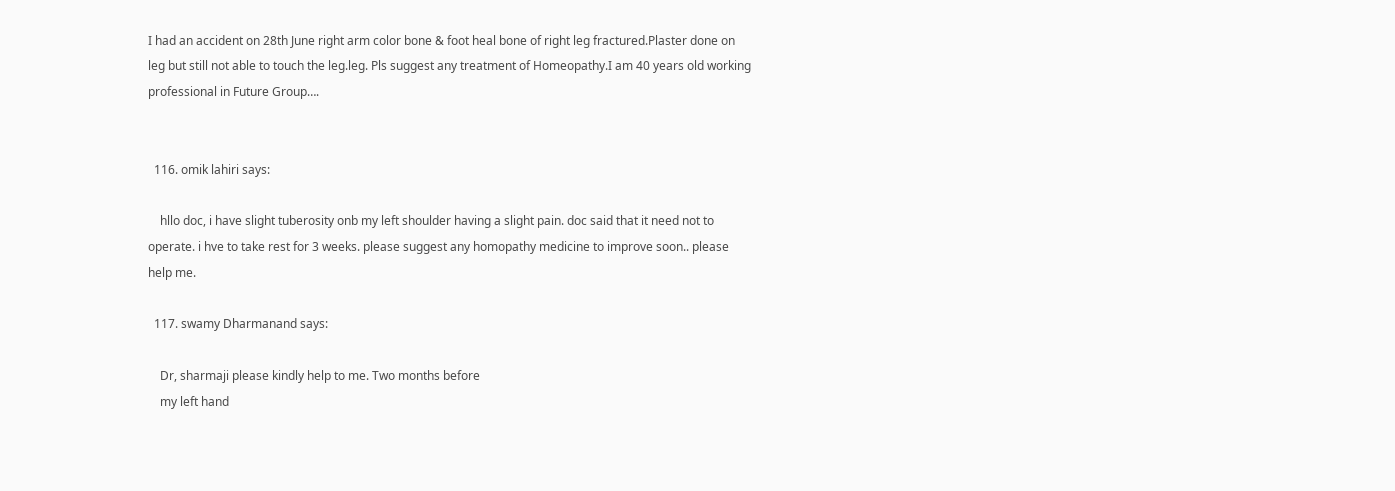I had an accident on 28th June right arm color bone & foot heal bone of right leg fractured.Plaster done on leg but still not able to touch the leg.leg. Pls suggest any treatment of Homeopathy.I am 40 years old working professional in Future Group….


  116. omik lahiri says:

    hllo doc, i have slight tuberosity onb my left shoulder having a slight pain. doc said that it need not to operate. i hve to take rest for 3 weeks. please suggest any homopathy medicine to improve soon.. please help me.

  117. swamy Dharmanand says:

    Dr, sharmaji please kindly help to me. Two months before
    my left hand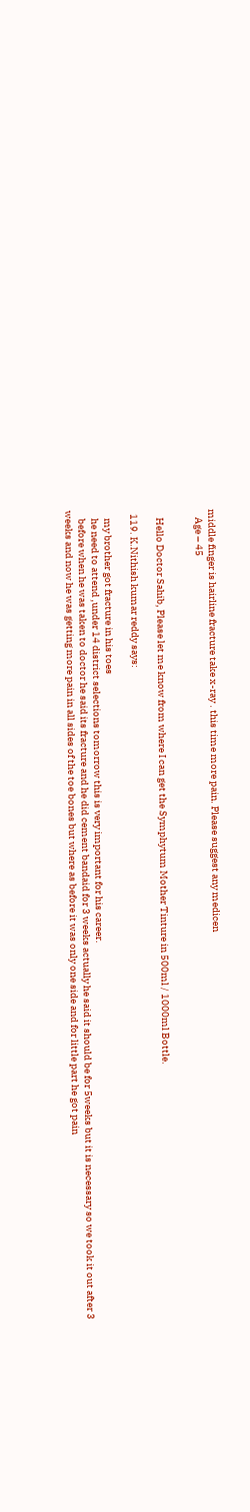middle finger is hairline fracture take x-ray . this time more pain. Please suggest any medicen
    Age – 45


    Hello Doctor Sahib, Please let me know from where I can get the Symphytum Mother Tinture in 500ml / 1000ml Bottle.

  119. K.Nithish kumar reddy says:

    my brother got fracture in his toes
    he need to attend ,under 14 district selections tomorrow this is very important for his career.
    before when he was taken to doctor he said its fracture and he did cement bandaid for 3 weeks actually he said it should be for 5weeks but it is necessary so we took it out after 3 weeks and now he was getting more pain in all sides of the toe bones but where as before it was only one side and for little part he got pain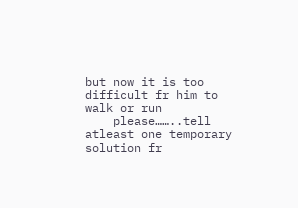but now it is too difficult fr him to walk or run
    please……..tell atleast one temporary solution fr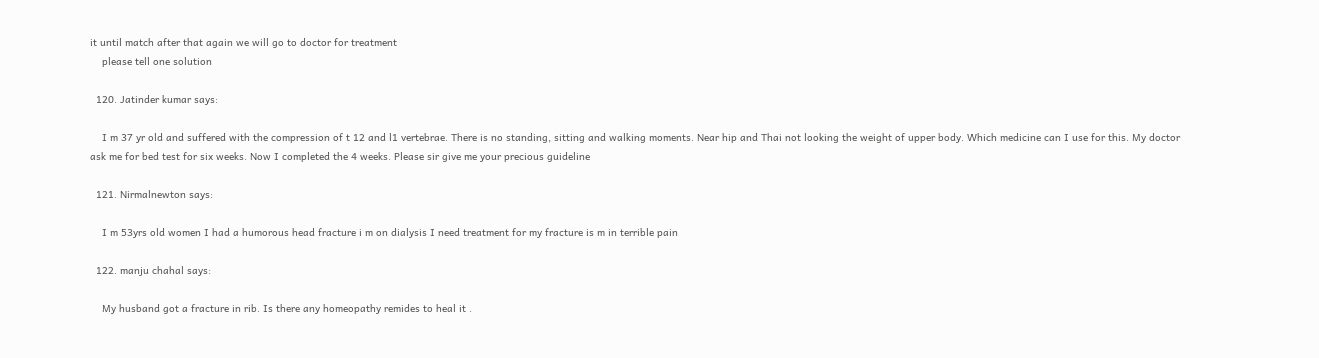it until match after that again we will go to doctor for treatment
    please tell one solution

  120. Jatinder kumar says:

    I m 37 yr old and suffered with the compression of t 12 and l1 vertebrae. There is no standing, sitting and walking moments. Near hip and Thai not looking the weight of upper body. Which medicine can I use for this. My doctor ask me for bed test for six weeks. Now I completed the 4 weeks. Please sir give me your precious guideline

  121. Nirmalnewton says:

    I m 53yrs old women I had a humorous head fracture i m on dialysis I need treatment for my fracture is m in terrible pain

  122. manju chahal says:

    My husband got a fracture in rib. Is there any homeopathy remides to heal it .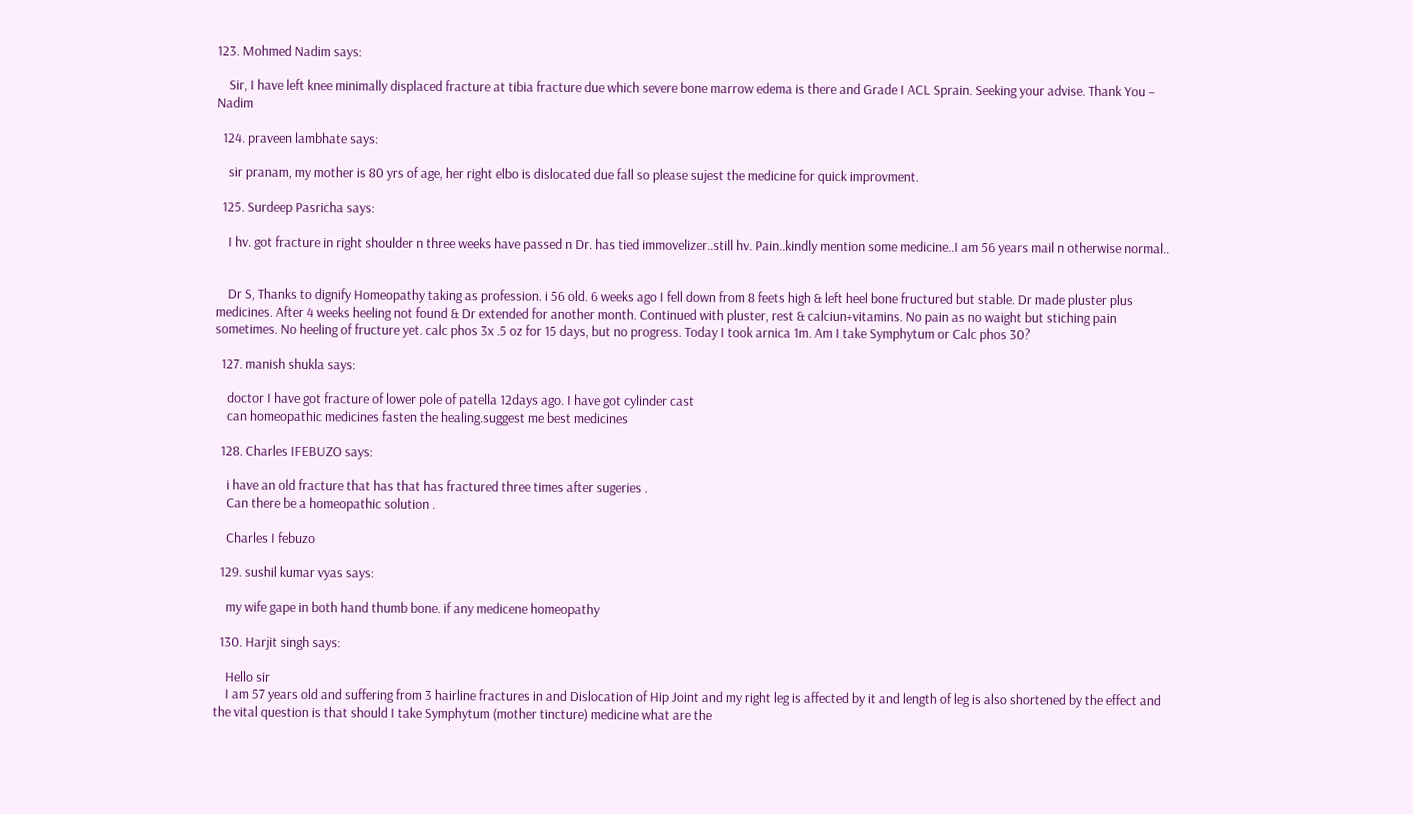123. Mohmed Nadim says:

    Sir, I have left knee minimally displaced fracture at tibia fracture due which severe bone marrow edema is there and Grade I ACL Sprain. Seeking your advise. Thank You – Nadim

  124. praveen lambhate says:

    sir pranam, my mother is 80 yrs of age, her right elbo is dislocated due fall so please sujest the medicine for quick improvment.

  125. Surdeep Pasricha says:

    I hv. got fracture in right shoulder n three weeks have passed n Dr. has tied immovelizer..still hv. Pain..kindly mention some medicine..I am 56 years mail n otherwise normal..


    Dr S, Thanks to dignify Homeopathy taking as profession. i 56 old. 6 weeks ago I fell down from 8 feets high & left heel bone fructured but stable. Dr made pluster plus medicines. After 4 weeks heeling not found & Dr extended for another month. Continued with pluster, rest & calciun+vitamins. No pain as no waight but stiching pain sometimes. No heeling of fructure yet. calc phos 3x .5 oz for 15 days, but no progress. Today I took arnica 1m. Am I take Symphytum or Calc phos 30?

  127. manish shukla says:

    doctor I have got fracture of lower pole of patella 12days ago. I have got cylinder cast
    can homeopathic medicines fasten the healing.suggest me best medicines

  128. Charles IFEBUZO says:

    i have an old fracture that has that has fractured three times after sugeries .
    Can there be a homeopathic solution .

    Charles I febuzo

  129. sushil kumar vyas says:

    my wife gape in both hand thumb bone. if any medicene homeopathy

  130. Harjit singh says:

    Hello sir
    I am 57 years old and suffering from 3 hairline fractures in and Dislocation of Hip Joint and my right leg is affected by it and length of leg is also shortened by the effect and the vital question is that should I take Symphytum (mother tincture) medicine what are the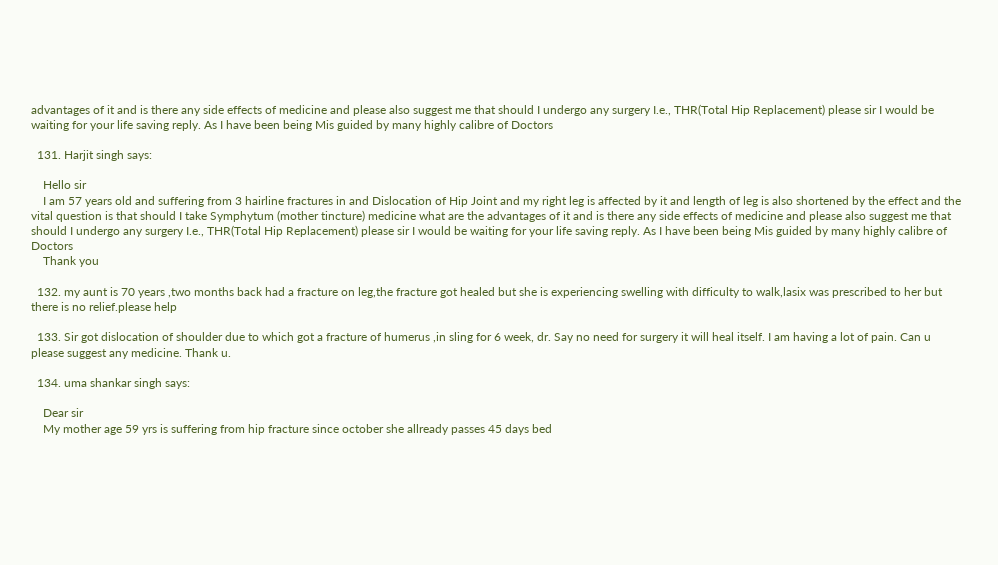advantages of it and is there any side effects of medicine and please also suggest me that should I undergo any surgery I.e., THR(Total Hip Replacement) please sir I would be waiting for your life saving reply. As I have been being Mis guided by many highly calibre of Doctors

  131. Harjit singh says:

    Hello sir
    I am 57 years old and suffering from 3 hairline fractures in and Dislocation of Hip Joint and my right leg is affected by it and length of leg is also shortened by the effect and the vital question is that should I take Symphytum (mother tincture) medicine what are the advantages of it and is there any side effects of medicine and please also suggest me that should I undergo any surgery I.e., THR(Total Hip Replacement) please sir I would be waiting for your life saving reply. As I have been being Mis guided by many highly calibre of Doctors
    Thank you

  132. my aunt is 70 years ,two months back had a fracture on leg,the fracture got healed but she is experiencing swelling with difficulty to walk,lasix was prescribed to her but there is no relief.please help

  133. Sir got dislocation of shoulder due to which got a fracture of humerus ,in sling for 6 week, dr. Say no need for surgery it will heal itself. I am having a lot of pain. Can u please suggest any medicine. Thank u.

  134. uma shankar singh says:

    Dear sir
    My mother age 59 yrs is suffering from hip fracture since october she allready passes 45 days bed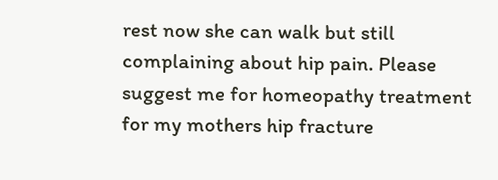rest now she can walk but still complaining about hip pain. Please suggest me for homeopathy treatment for my mothers hip fracture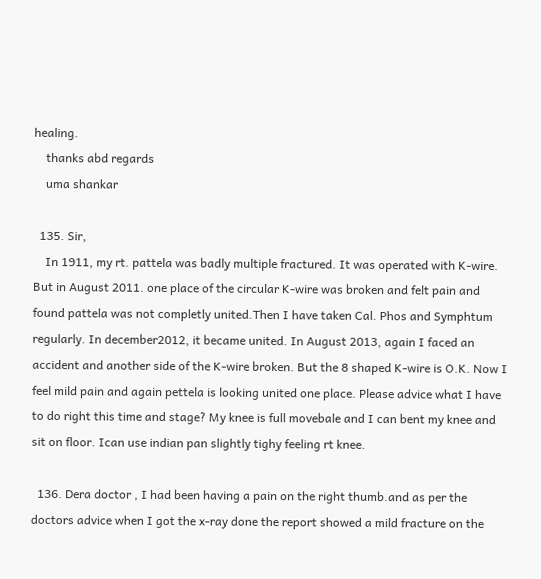healing.
    thanks abd regards
    uma shankar

  135. Sir,
    In 1911, my rt. pattela was badly multiple fractured. It was operated with K-wire. But in August 2011. one place of the circular K-wire was broken and felt pain and found pattela was not completly united.Then I have taken Cal. Phos and Symphtum regularly. In december2012, it became united. In August 2013, again I faced an accident and another side of the K-wire broken. But the 8 shaped K-wire is O.K. Now I feel mild pain and again pettela is looking united one place. Please advice what I have to do right this time and stage? My knee is full movebale and I can bent my knee and sit on floor. Ican use indian pan slightly tighy feeling rt knee.

  136. Dera doctor , I had been having a pain on the right thumb.and as per the doctors advice when I got the x-ray done the report showed a mild fracture on the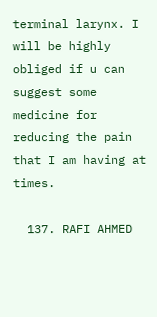terminal larynx. I will be highly obliged if u can suggest some medicine for reducing the pain that I am having at times.

  137. RAFI AHMED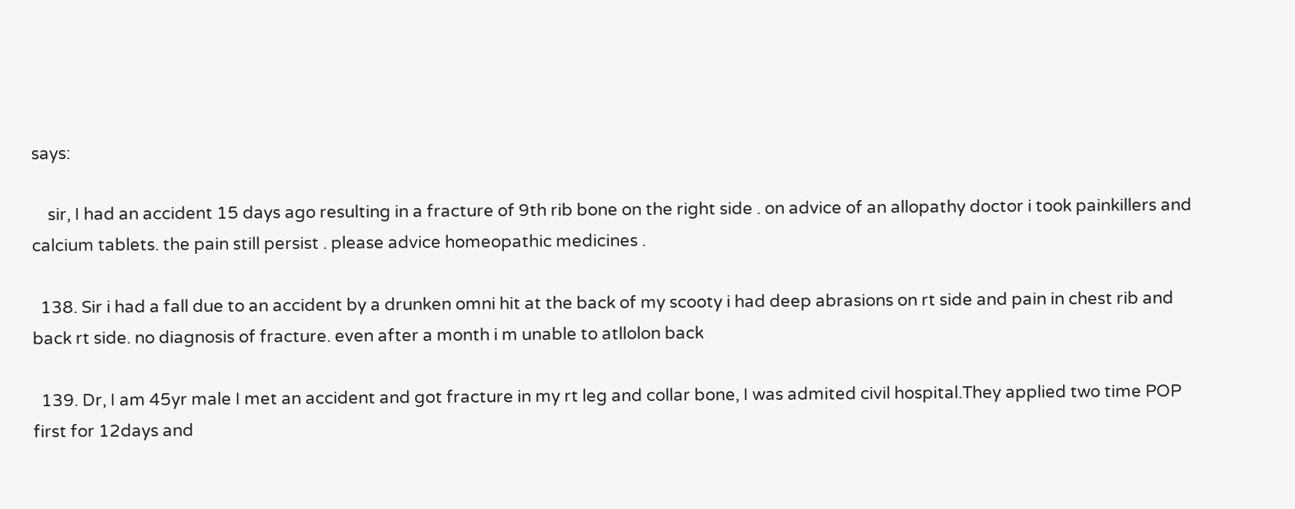says:

    sir, I had an accident 15 days ago resulting in a fracture of 9th rib bone on the right side . on advice of an allopathy doctor i took painkillers and calcium tablets. the pain still persist . please advice homeopathic medicines .

  138. Sir i had a fall due to an accident by a drunken omni hit at the back of my scooty i had deep abrasions on rt side and pain in chest rib and back rt side. no diagnosis of fracture. even after a month i m unable to atllolon back

  139. Dr, I am 45yr male I met an accident and got fracture in my rt leg and collar bone, I was admited civil hospital.They applied two time POP first for 12days and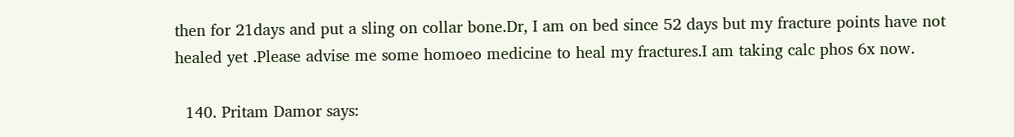then for 21days and put a sling on collar bone.Dr, I am on bed since 52 days but my fracture points have not healed yet .Please advise me some homoeo medicine to heal my fractures.I am taking calc phos 6x now.

  140. Pritam Damor says: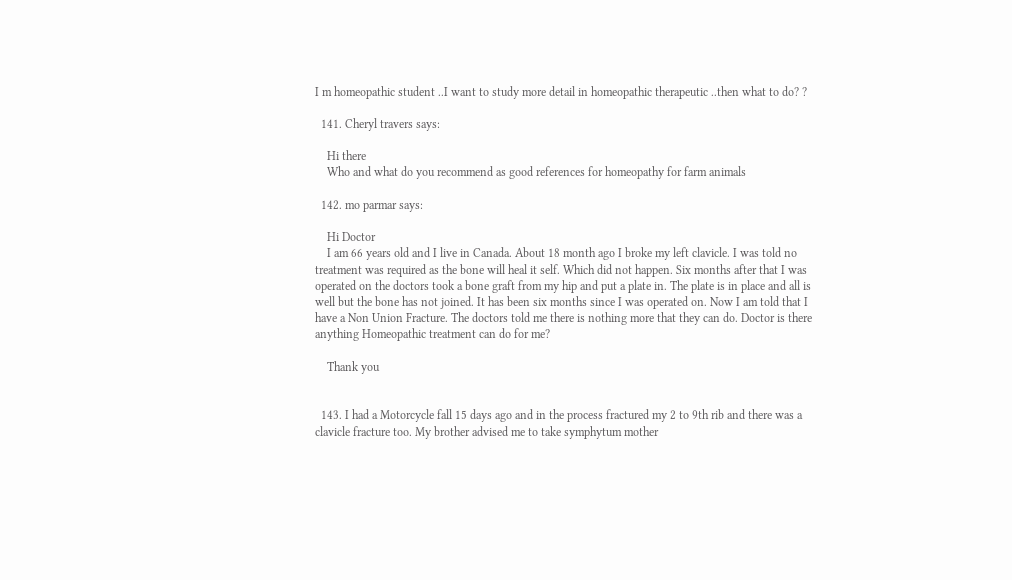I m homeopathic student ..I want to study more detail in homeopathic therapeutic ..then what to do? ?

  141. Cheryl travers says:

    Hi there
    Who and what do you recommend as good references for homeopathy for farm animals

  142. mo parmar says:

    Hi Doctor
    I am 66 years old and I live in Canada. About 18 month ago I broke my left clavicle. I was told no treatment was required as the bone will heal it self. Which did not happen. Six months after that I was operated on the doctors took a bone graft from my hip and put a plate in. The plate is in place and all is well but the bone has not joined. It has been six months since I was operated on. Now I am told that I have a Non Union Fracture. The doctors told me there is nothing more that they can do. Doctor is there anything Homeopathic treatment can do for me?

    Thank you


  143. I had a Motorcycle fall 15 days ago and in the process fractured my 2 to 9th rib and there was a clavicle fracture too. My brother advised me to take symphytum mother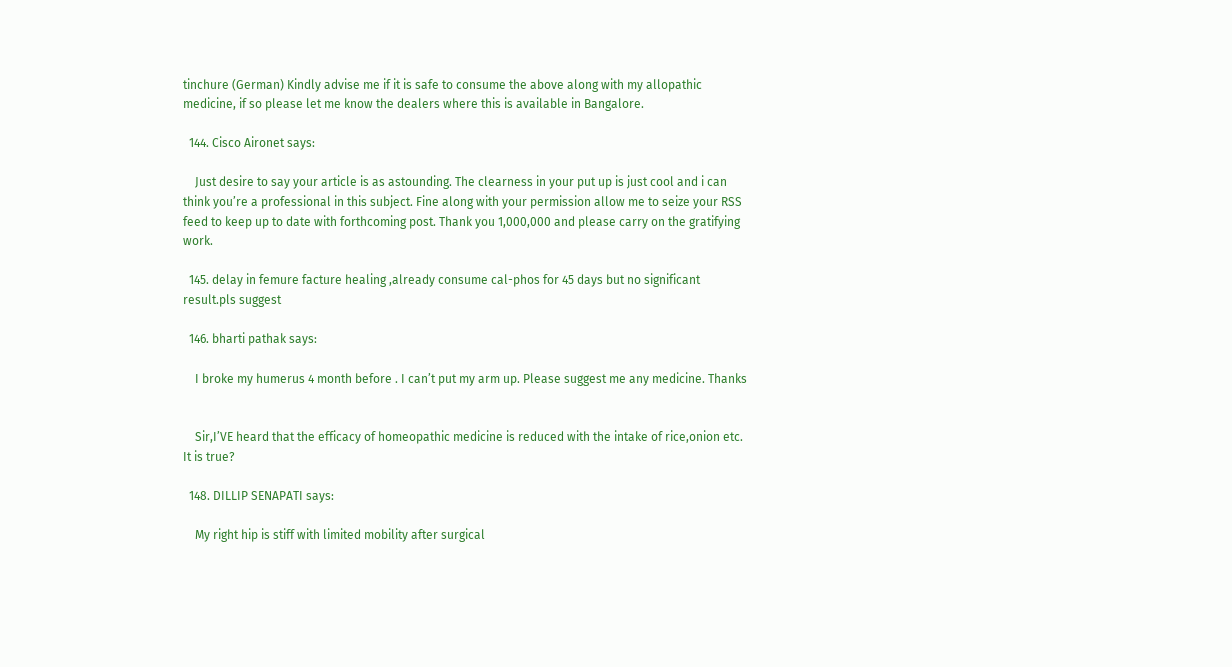tinchure (German) Kindly advise me if it is safe to consume the above along with my allopathic medicine, if so please let me know the dealers where this is available in Bangalore.

  144. Cisco Aironet says:

    Just desire to say your article is as astounding. The clearness in your put up is just cool and i can think you’re a professional in this subject. Fine along with your permission allow me to seize your RSS feed to keep up to date with forthcoming post. Thank you 1,000,000 and please carry on the gratifying work.

  145. delay in femure facture healing ,already consume cal-phos for 45 days but no significant result.pls suggest

  146. bharti pathak says:

    I broke my humerus 4 month before . I can’t put my arm up. Please suggest me any medicine. Thanks


    Sir,I’VE heard that the efficacy of homeopathic medicine is reduced with the intake of rice,onion etc. It is true?

  148. DILLIP SENAPATI says:

    My right hip is stiff with limited mobility after surgical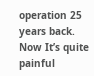operation 25 years back. Now It’s quite painful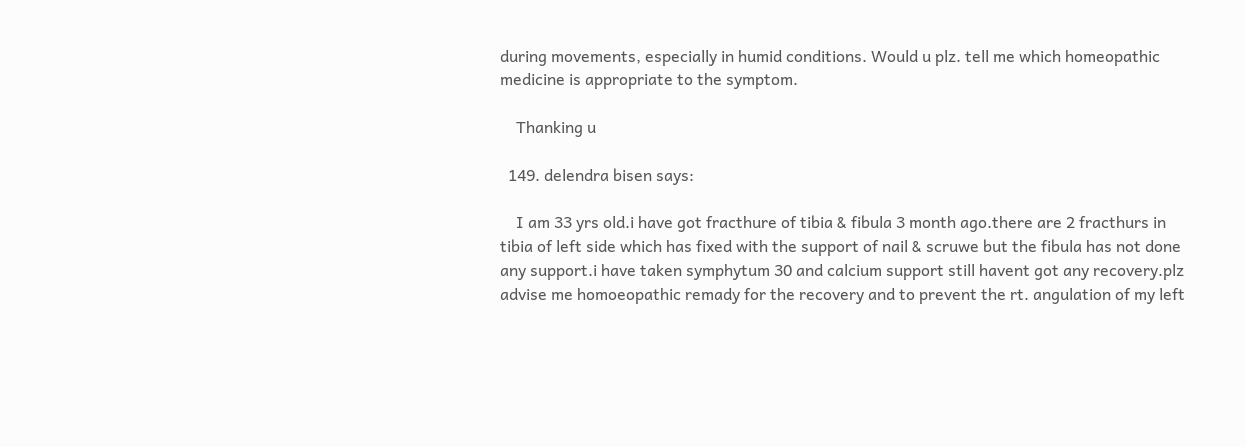during movements, especially in humid conditions. Would u plz. tell me which homeopathic medicine is appropriate to the symptom.

    Thanking u

  149. delendra bisen says:

    I am 33 yrs old.i have got fracthure of tibia & fibula 3 month ago.there are 2 fracthurs in tibia of left side which has fixed with the support of nail & scruwe but the fibula has not done any support.i have taken symphytum 30 and calcium support still havent got any recovery.plz advise me homoeopathic remady for the recovery and to prevent the rt. angulation of my left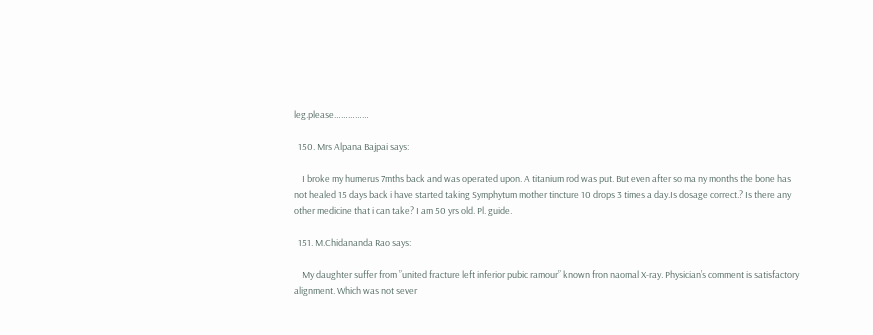leg.please……………

  150. Mrs Alpana Bajpai says:

    I broke my humerus 7mths back and was operated upon. A titanium rod was put. But even after so ma ny months the bone has not healed 15 days back i have started taking Symphytum mother tincture 10 drops 3 times a day.Is dosage correct.? Is there any other medicine that i can take? I am 50 yrs old. Pl. guide.

  151. M.Chidananda Rao says:

    My daughter suffer from ”united fracture left inferior pubic ramour” known fron naomal X-ray. Physician’s comment is satisfactory alignment. Which was not sever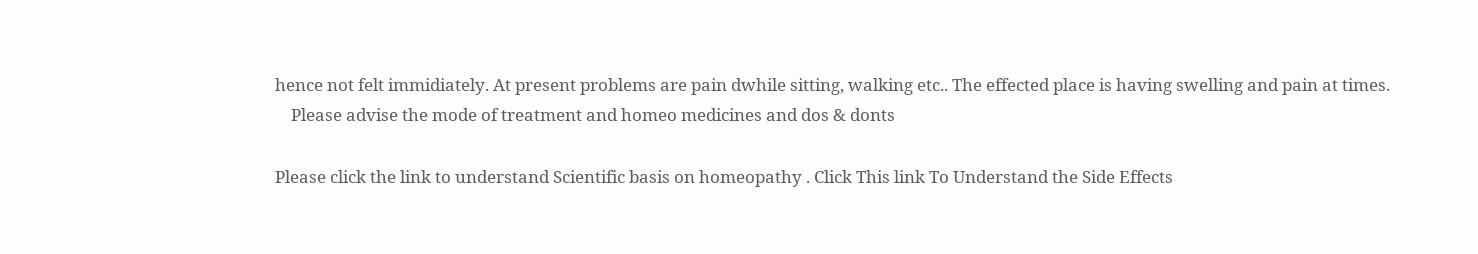hence not felt immidiately. At present problems are pain dwhile sitting, walking etc.. The effected place is having swelling and pain at times.
    Please advise the mode of treatment and homeo medicines and dos & donts

Please click the link to understand Scientific basis on homeopathy . Click This link To Understand the Side Effects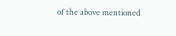of the above mentioned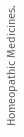Homeopathic Medicines.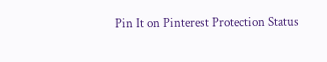Pin It on Pinterest Protection Status